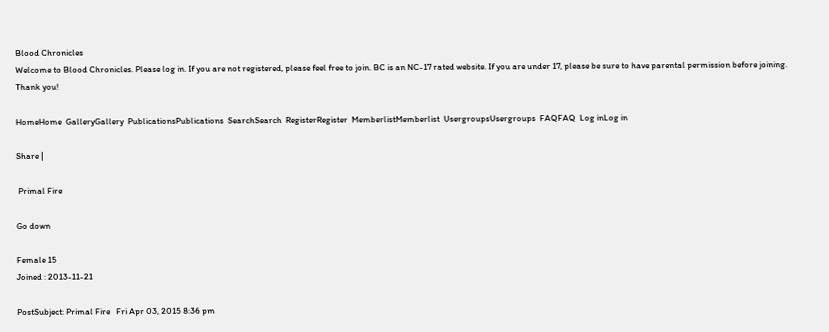Blood Chronicles
Welcome to Blood Chronicles. Please log in. If you are not registered, please feel free to join. BC is an NC-17 rated website. If you are under 17, please be sure to have parental permission before joining. Thank you!

HomeHome  GalleryGallery  PublicationsPublications  SearchSearch  RegisterRegister  MemberlistMemberlist  UsergroupsUsergroups  FAQFAQ  Log inLog in

Share |

 Primal Fire

Go down

Female 15
Joined : 2013-11-21

PostSubject: Primal Fire   Fri Apr 03, 2015 8:36 pm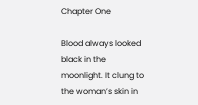Chapter One

Blood always looked black in the moonlight. It clung to the woman’s skin in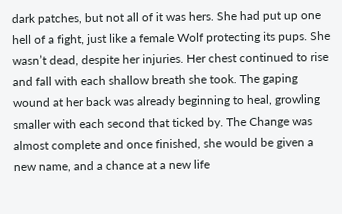dark patches, but not all of it was hers. She had put up one hell of a fight, just like a female Wolf protecting its pups. She wasn’t dead, despite her injuries. Her chest continued to rise and fall with each shallow breath she took. The gaping wound at her back was already beginning to heal, growling smaller with each second that ticked by. The Change was almost complete and once finished, she would be given a new name, and a chance at a new life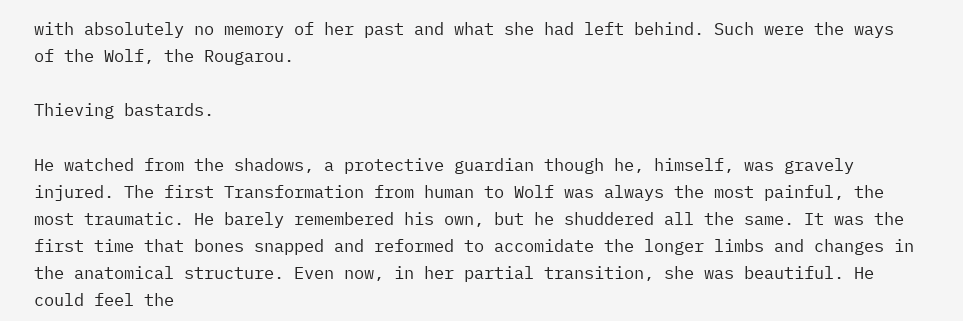with absolutely no memory of her past and what she had left behind. Such were the ways of the Wolf, the Rougarou.

Thieving bastards.

He watched from the shadows, a protective guardian though he, himself, was gravely injured. The first Transformation from human to Wolf was always the most painful, the most traumatic. He barely remembered his own, but he shuddered all the same. It was the first time that bones snapped and reformed to accomidate the longer limbs and changes in the anatomical structure. Even now, in her partial transition, she was beautiful. He could feel the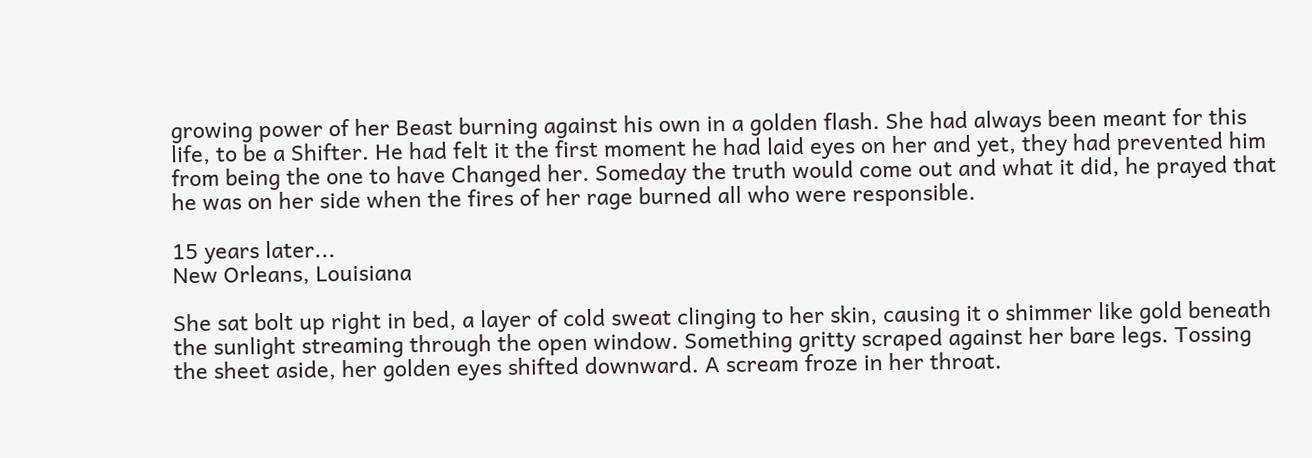growing power of her Beast burning against his own in a golden flash. She had always been meant for this life, to be a Shifter. He had felt it the first moment he had laid eyes on her and yet, they had prevented him from being the one to have Changed her. Someday the truth would come out and what it did, he prayed that he was on her side when the fires of her rage burned all who were responsible.

15 years later...
New Orleans, Louisiana

She sat bolt up right in bed, a layer of cold sweat clinging to her skin, causing it o shimmer like gold beneath the sunlight streaming through the open window. Something gritty scraped against her bare legs. Tossing the sheet aside, her golden eyes shifted downward. A scream froze in her throat.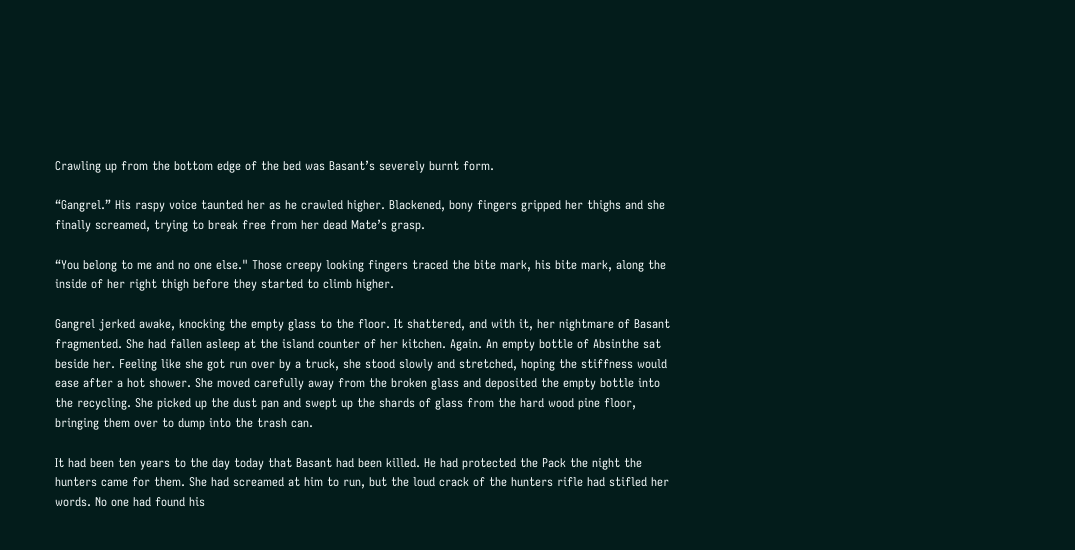Crawling up from the bottom edge of the bed was Basant’s severely burnt form.

“Gangrel.” His raspy voice taunted her as he crawled higher. Blackened, bony fingers gripped her thighs and she finally screamed, trying to break free from her dead Mate’s grasp.

“You belong to me and no one else." Those creepy looking fingers traced the bite mark, his bite mark, along the inside of her right thigh before they started to climb higher.

Gangrel jerked awake, knocking the empty glass to the floor. It shattered, and with it, her nightmare of Basant fragmented. She had fallen asleep at the island counter of her kitchen. Again. An empty bottle of Absinthe sat beside her. Feeling like she got run over by a truck, she stood slowly and stretched, hoping the stiffness would ease after a hot shower. She moved carefully away from the broken glass and deposited the empty bottle into the recycling. She picked up the dust pan and swept up the shards of glass from the hard wood pine floor, bringing them over to dump into the trash can.

It had been ten years to the day today that Basant had been killed. He had protected the Pack the night the hunters came for them. She had screamed at him to run, but the loud crack of the hunters rifle had stifled her words. No one had found his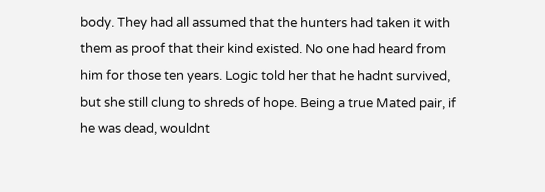body. They had all assumed that the hunters had taken it with them as proof that their kind existed. No one had heard from him for those ten years. Logic told her that he hadnt survived, but she still clung to shreds of hope. Being a true Mated pair, if he was dead, wouldnt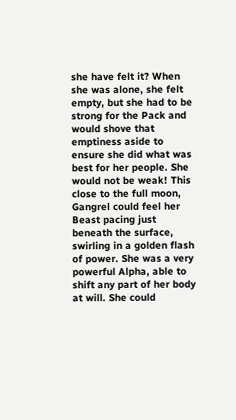she have felt it? When she was alone, she felt empty, but she had to be strong for the Pack and would shove that emptiness aside to ensure she did what was best for her people. She would not be weak! This close to the full moon, Gangrel could feel her Beast pacing just beneath the surface, swirling in a golden flash of power. She was a very powerful Alpha, able to shift any part of her body at will. She could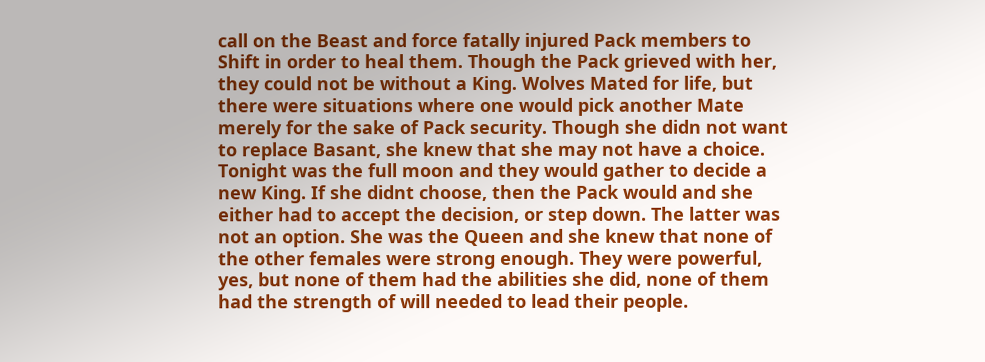call on the Beast and force fatally injured Pack members to Shift in order to heal them. Though the Pack grieved with her, they could not be without a King. Wolves Mated for life, but there were situations where one would pick another Mate merely for the sake of Pack security. Though she didn not want to replace Basant, she knew that she may not have a choice. Tonight was the full moon and they would gather to decide a new King. If she didnt choose, then the Pack would and she either had to accept the decision, or step down. The latter was not an option. She was the Queen and she knew that none of the other females were strong enough. They were powerful, yes, but none of them had the abilities she did, none of them had the strength of will needed to lead their people.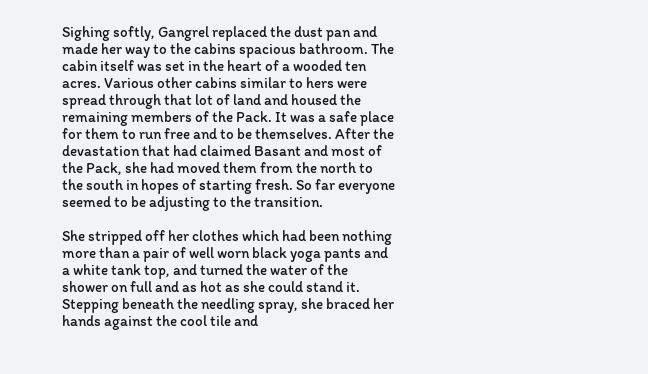Sighing softly, Gangrel replaced the dust pan and made her way to the cabins spacious bathroom. The cabin itself was set in the heart of a wooded ten acres. Various other cabins similar to hers were spread through that lot of land and housed the remaining members of the Pack. It was a safe place for them to run free and to be themselves. After the devastation that had claimed Basant and most of the Pack, she had moved them from the north to the south in hopes of starting fresh. So far everyone seemed to be adjusting to the transition.

She stripped off her clothes which had been nothing more than a pair of well worn black yoga pants and a white tank top, and turned the water of the shower on full and as hot as she could stand it. Stepping beneath the needling spray, she braced her hands against the cool tile and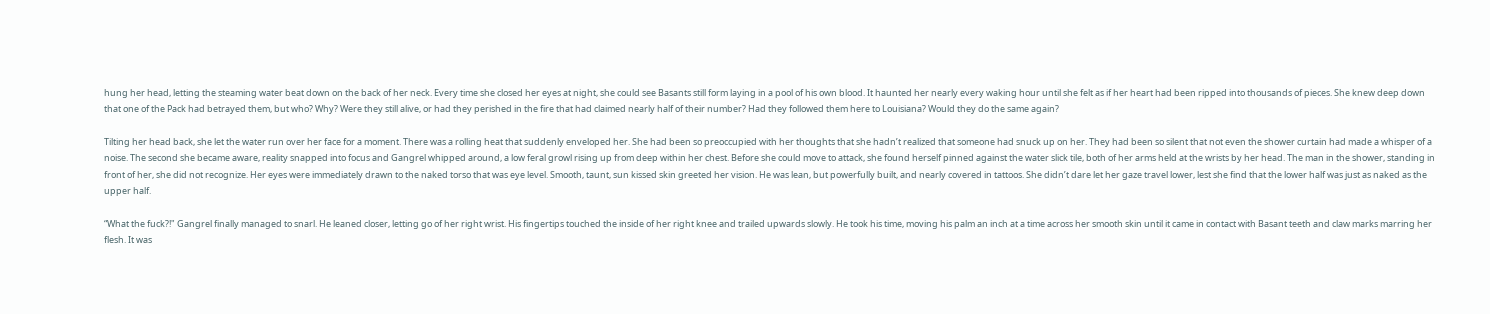hung her head, letting the steaming water beat down on the back of her neck. Every time she closed her eyes at night, she could see Basants still form laying in a pool of his own blood. It haunted her nearly every waking hour until she felt as if her heart had been ripped into thousands of pieces. She knew deep down that one of the Pack had betrayed them, but who? Why? Were they still alive, or had they perished in the fire that had claimed nearly half of their number? Had they followed them here to Louisiana? Would they do the same again?

Tilting her head back, she let the water run over her face for a moment. There was a rolling heat that suddenly enveloped her. She had been so preoccupied with her thoughts that she hadn’t realized that someone had snuck up on her. They had been so silent that not even the shower curtain had made a whisper of a noise. The second she became aware, reality snapped into focus and Gangrel whipped around, a low feral growl rising up from deep within her chest. Before she could move to attack, she found herself pinned against the water slick tile, both of her arms held at the wrists by her head. The man in the shower, standing in front of her, she did not recognize. Her eyes were immediately drawn to the naked torso that was eye level. Smooth, taunt, sun kissed skin greeted her vision. He was lean, but powerfully built, and nearly covered in tattoos. She didn’t dare let her gaze travel lower, lest she find that the lower half was just as naked as the upper half.

“What the fuck?!" Gangrel finally managed to snarl. He leaned closer, letting go of her right wrist. His fingertips touched the inside of her right knee and trailed upwards slowly. He took his time, moving his palm an inch at a time across her smooth skin until it came in contact with Basant teeth and claw marks marring her flesh. It was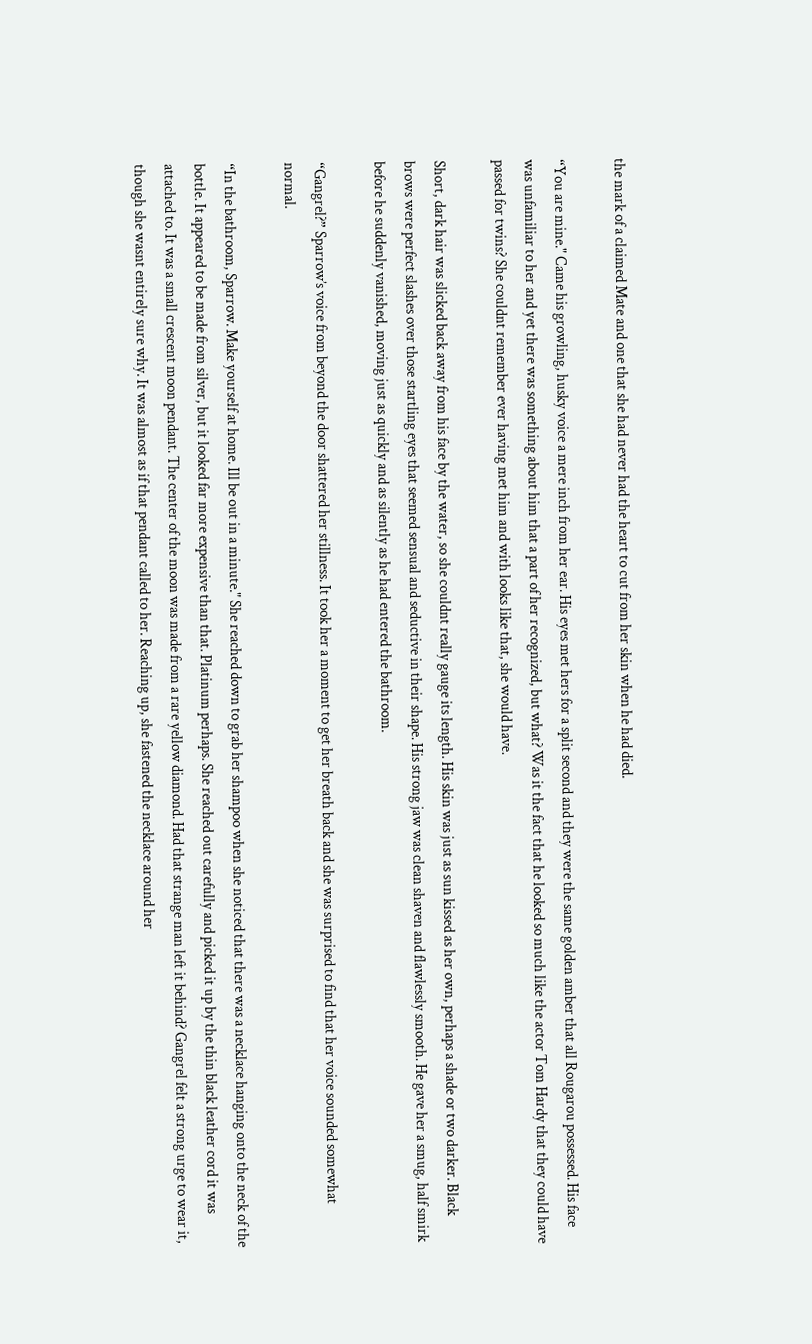the mark of a claimed Mate and one that she had never had the heart to cut from her skin when he had died.

“You are mine." Came his growling, husky voice a mere inch from her ear. His eyes met hers for a split second and they were the same golden amber that all Rougarou possessed. His face was unfamiliar to her and yet there was something about him that a part of her recognized, but what? Was it the fact that he looked so much like the actor Tom Hardy that they could have passed for twins? She couldnt remember ever having met him and with looks like that, she would have.

Short, dark hair was slicked back away from his face by the water, so she couldnt really gauge its length. His skin was just as sun kissed as her own, perhaps a shade or two darker. Black brows were perfect slashes over those startling eyes that seemed sensual and seductive in their shape. His strong jaw was clean shaven and flawlessly smooth. He gave her a smug, half smirk before he suddenly vanished, moving just as quickly and as silently as he had entered the bathroom.

“Gangrel?” Sparrow’s voice from beyond the door shattered her stillness. It took her a moment to get her breath back and she was surprised to find that her voice sounded somewhat normal.

“In the bathroom, Sparrow. Make yourself at home. Ill be out in a minute." She reached down to grab her shampoo when she noticed that there was a necklace hanging onto the neck of the bottle. It appeared to be made from silver, but it looked far more expensive than that. Platinum perhaps. She reached out carefully and picked it up by the thin black leather cord it was attached to. It was a small crescent moon pendant. The center of the moon was made from a rare yellow diamond. Had that strange man left it behind? Gangrel felt a strong urge to wear it, though she wasnt entirely sure why. It was almost as if that pendant called to her. Reaching up, she fastened the necklace around her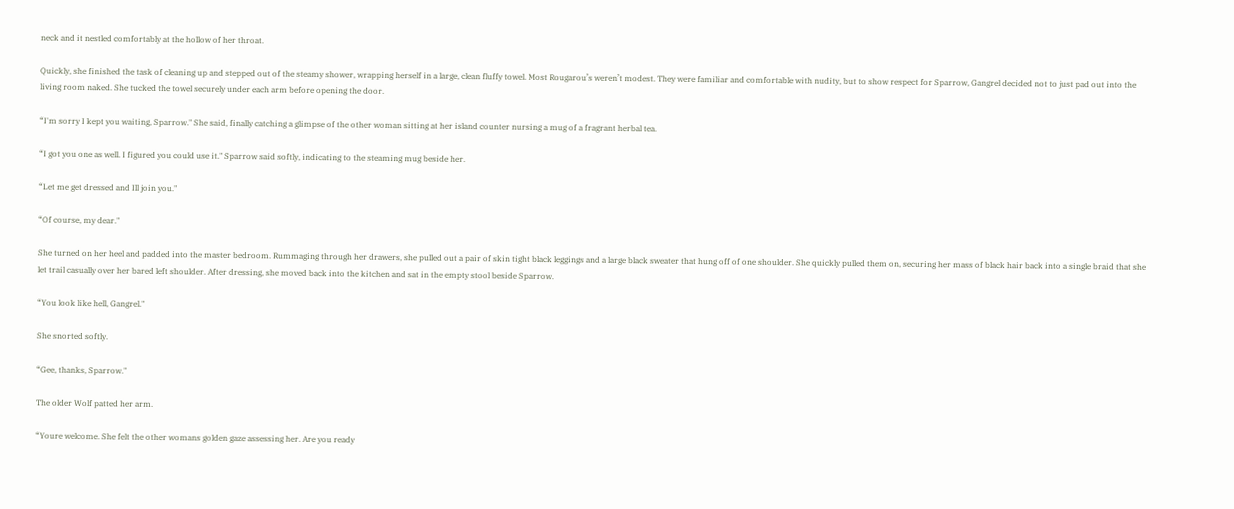neck and it nestled comfortably at the hollow of her throat.

Quickly, she finished the task of cleaning up and stepped out of the steamy shower, wrapping herself in a large, clean fluffy towel. Most Rougarou’s weren’t modest. They were familiar and comfortable with nudity, but to show respect for Sparrow, Gangrel decided not to just pad out into the living room naked. She tucked the towel securely under each arm before opening the door.

“I'm sorry I kept you waiting, Sparrow." She said, finally catching a glimpse of the other woman sitting at her island counter nursing a mug of a fragrant herbal tea.

“I got you one as well. I figured you could use it." Sparrow said softly, indicating to the steaming mug beside her.

“Let me get dressed and Ill join you."

“Of course, my dear."

She turned on her heel and padded into the master bedroom. Rummaging through her drawers, she pulled out a pair of skin tight black leggings and a large black sweater that hung off of one shoulder. She quickly pulled them on, securing her mass of black hair back into a single braid that she let trail casually over her bared left shoulder. After dressing, she moved back into the kitchen and sat in the empty stool beside Sparrow.

“You look like hell, Gangrel."

She snorted softly.

“Gee, thanks, Sparrow."

The older Wolf patted her arm.

“Youre welcome. She felt the other womans golden gaze assessing her. Are you ready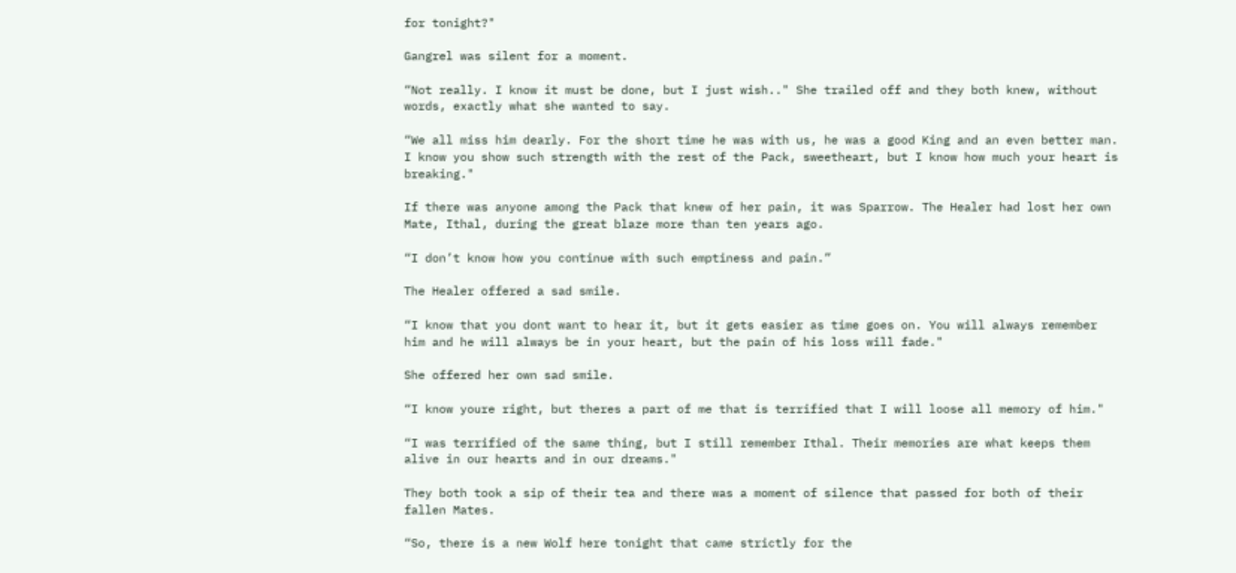for tonight?"

Gangrel was silent for a moment.

“Not really. I know it must be done, but I just wish.." She trailed off and they both knew, without words, exactly what she wanted to say.

“We all miss him dearly. For the short time he was with us, he was a good King and an even better man. I know you show such strength with the rest of the Pack, sweetheart, but I know how much your heart is breaking."

If there was anyone among the Pack that knew of her pain, it was Sparrow. The Healer had lost her own Mate, Ithal, during the great blaze more than ten years ago.

“I don’t know how you continue with such emptiness and pain.”

The Healer offered a sad smile.

“I know that you dont want to hear it, but it gets easier as time goes on. You will always remember him and he will always be in your heart, but the pain of his loss will fade."

She offered her own sad smile.

“I know youre right, but theres a part of me that is terrified that I will loose all memory of him."

“I was terrified of the same thing, but I still remember Ithal. Their memories are what keeps them alive in our hearts and in our dreams."

They both took a sip of their tea and there was a moment of silence that passed for both of their fallen Mates.

“So, there is a new Wolf here tonight that came strictly for the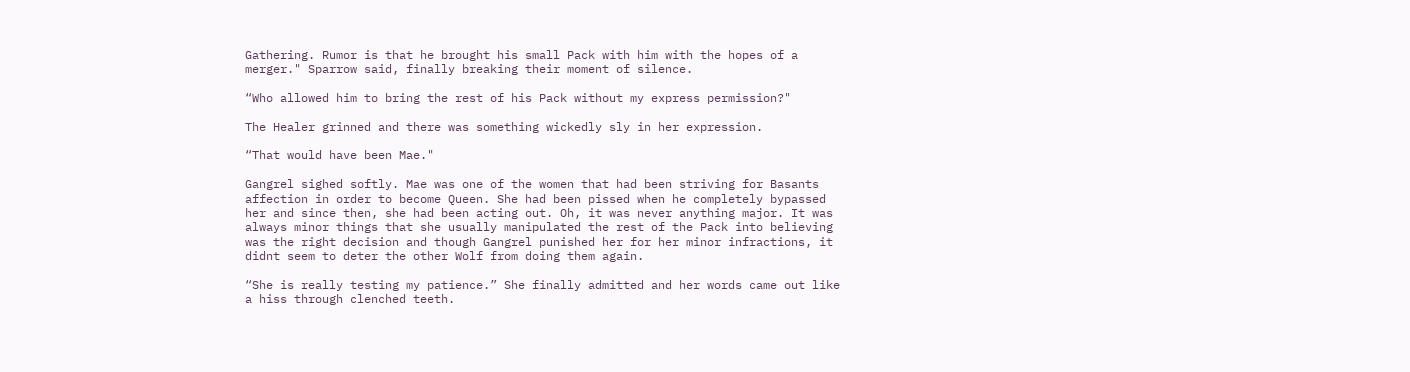Gathering. Rumor is that he brought his small Pack with him with the hopes of a merger." Sparrow said, finally breaking their moment of silence.

“Who allowed him to bring the rest of his Pack without my express permission?"

The Healer grinned and there was something wickedly sly in her expression.

“That would have been Mae."

Gangrel sighed softly. Mae was one of the women that had been striving for Basants affection in order to become Queen. She had been pissed when he completely bypassed her and since then, she had been acting out. Oh, it was never anything major. It was always minor things that she usually manipulated the rest of the Pack into believing was the right decision and though Gangrel punished her for her minor infractions, it didnt seem to deter the other Wolf from doing them again.

“She is really testing my patience.” She finally admitted and her words came out like a hiss through clenched teeth.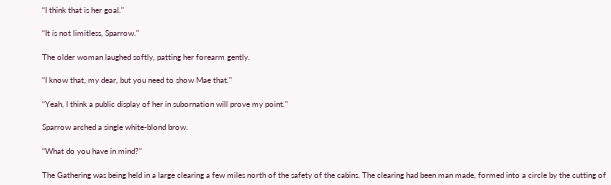“I think that is her goal."

“It is not limitless, Sparrow."

The older woman laughed softly, patting her forearm gently.

“I know that, my dear, but you need to show Mae that."

“Yeah, I think a public display of her in subornation will prove my point."

Sparrow arched a single white-blond brow.

“What do you have in mind?"

The Gathering was being held in a large clearing a few miles north of the safety of the cabins. The clearing had been man made, formed into a circle by the cutting of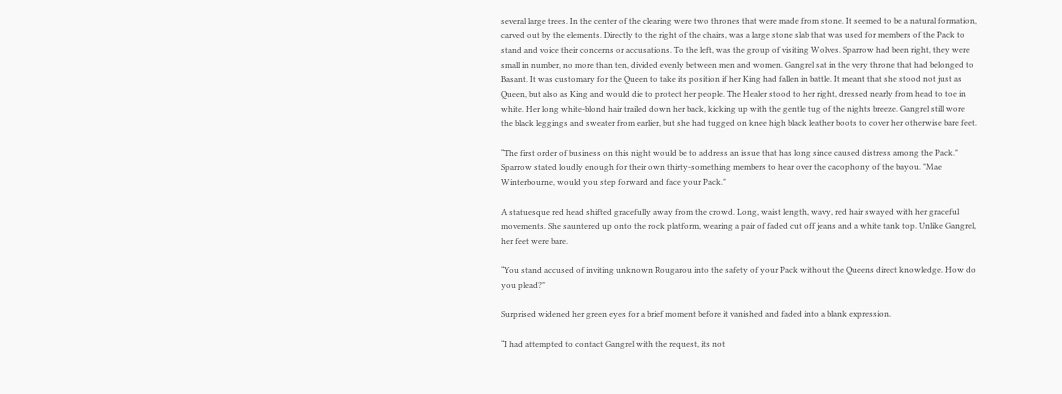several large trees. In the center of the clearing were two thrones that were made from stone. It seemed to be a natural formation, carved out by the elements. Directly to the right of the chairs, was a large stone slab that was used for members of the Pack to stand and voice their concerns or accusations. To the left, was the group of visiting Wolves. Sparrow had been right, they were small in number, no more than ten, divided evenly between men and women. Gangrel sat in the very throne that had belonged to Basant. It was customary for the Queen to take its position if her King had fallen in battle. It meant that she stood not just as Queen, but also as King and would die to protect her people. The Healer stood to her right, dressed nearly from head to toe in white. Her long white-blond hair trailed down her back, kicking up with the gentle tug of the nights breeze. Gangrel still wore the black leggings and sweater from earlier, but she had tugged on knee high black leather boots to cover her otherwise bare feet.

“The first order of business on this night would be to address an issue that has long since caused distress among the Pack." Sparrow stated loudly enough for their own thirty-something members to hear over the cacophony of the bayou. "Mae Winterbourne, would you step forward and face your Pack."

A statuesque red head shifted gracefully away from the crowd. Long, waist length, wavy, red hair swayed with her graceful movements. She sauntered up onto the rock platform, wearing a pair of faded cut off jeans and a white tank top. Unlike Gangrel, her feet were bare.

“You stand accused of inviting unknown Rougarou into the safety of your Pack without the Queens direct knowledge. How do you plead?"

Surprised widened her green eyes for a brief moment before it vanished and faded into a blank expression.

“I had attempted to contact Gangrel with the request, its not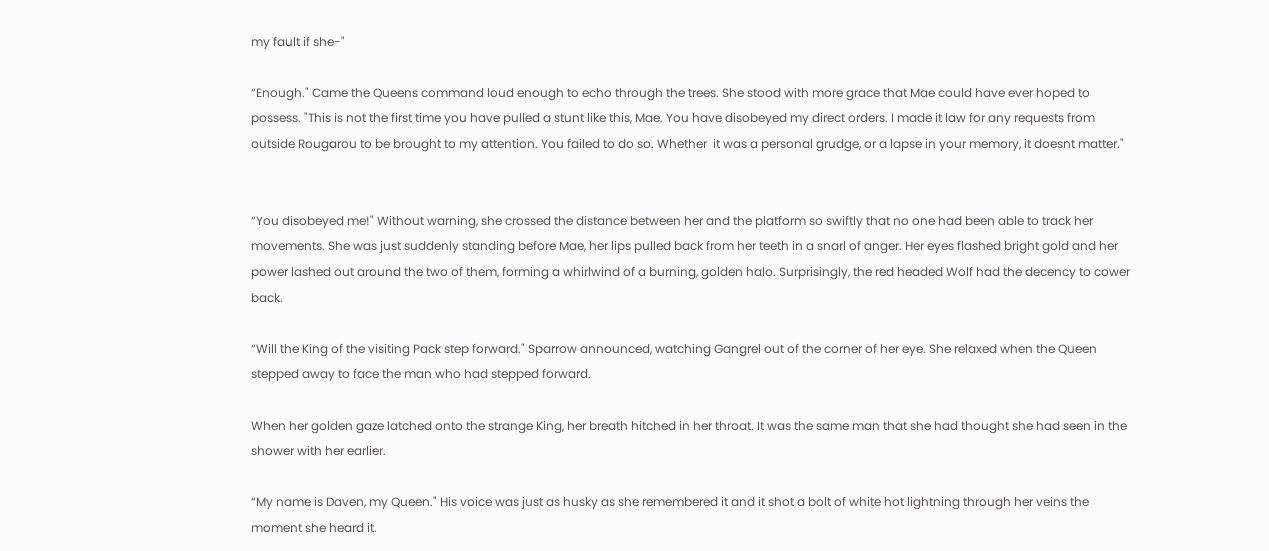my fault if she-"

“Enough." Came the Queens command loud enough to echo through the trees. She stood with more grace that Mae could have ever hoped to possess. "This is not the first time you have pulled a stunt like this, Mae. You have disobeyed my direct orders. I made it law for any requests from outside Rougarou to be brought to my attention. You failed to do so. Whether  it was a personal grudge, or a lapse in your memory, it doesnt matter."


“You disobeyed me!" Without warning, she crossed the distance between her and the platform so swiftly that no one had been able to track her movements. She was just suddenly standing before Mae, her lips pulled back from her teeth in a snarl of anger. Her eyes flashed bright gold and her power lashed out around the two of them, forming a whirlwind of a burning, golden halo. Surprisingly, the red headed Wolf had the decency to cower back.

“Will the King of the visiting Pack step forward." Sparrow announced, watching Gangrel out of the corner of her eye. She relaxed when the Queen stepped away to face the man who had stepped forward.

When her golden gaze latched onto the strange King, her breath hitched in her throat. It was the same man that she had thought she had seen in the shower with her earlier.

“My name is Daven, my Queen." His voice was just as husky as she remembered it and it shot a bolt of white hot lightning through her veins the moment she heard it.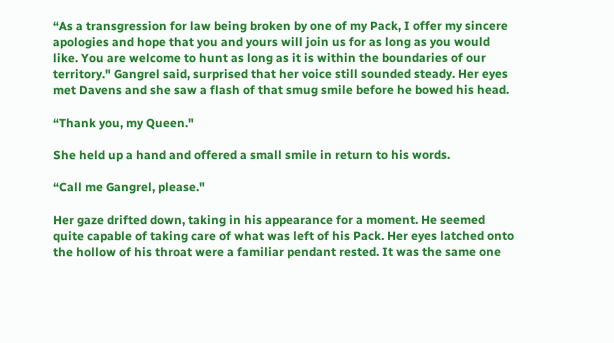“As a transgression for law being broken by one of my Pack, I offer my sincere apologies and hope that you and yours will join us for as long as you would like. You are welcome to hunt as long as it is within the boundaries of our territory." Gangrel said, surprised that her voice still sounded steady. Her eyes met Davens and she saw a flash of that smug smile before he bowed his head.

“Thank you, my Queen."

She held up a hand and offered a small smile in return to his words.

“Call me Gangrel, please."

Her gaze drifted down, taking in his appearance for a moment. He seemed quite capable of taking care of what was left of his Pack. Her eyes latched onto the hollow of his throat were a familiar pendant rested. It was the same one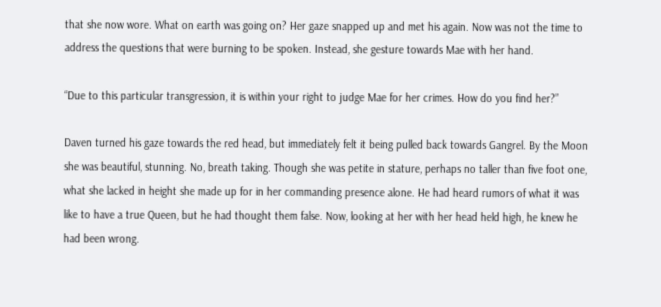that she now wore. What on earth was going on? Her gaze snapped up and met his again. Now was not the time to address the questions that were burning to be spoken. Instead, she gesture towards Mae with her hand.

“Due to this particular transgression, it is within your right to judge Mae for her crimes. How do you find her?”

Daven turned his gaze towards the red head, but immediately felt it being pulled back towards Gangrel. By the Moon she was beautiful, stunning. No, breath taking. Though she was petite in stature, perhaps no taller than five foot one, what she lacked in height she made up for in her commanding presence alone. He had heard rumors of what it was like to have a true Queen, but he had thought them false. Now, looking at her with her head held high, he knew he had been wrong.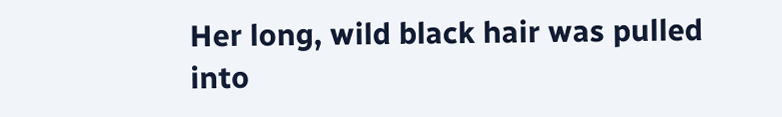Her long, wild black hair was pulled into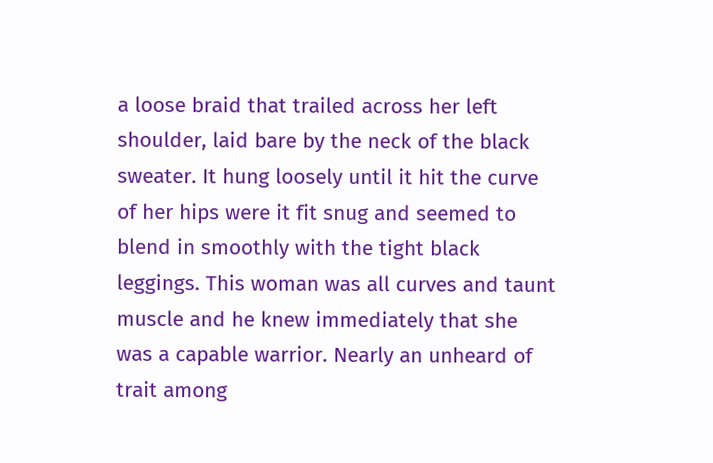a loose braid that trailed across her left shoulder, laid bare by the neck of the black sweater. It hung loosely until it hit the curve of her hips were it fit snug and seemed to blend in smoothly with the tight black leggings. This woman was all curves and taunt muscle and he knew immediately that she was a capable warrior. Nearly an unheard of trait among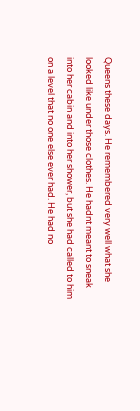Queens these days. He remembered very well what she looked like under those clothes. He hadnt meant to sneak into her cabin and into her shower, but she had called to him on a level that no one else ever had. He had no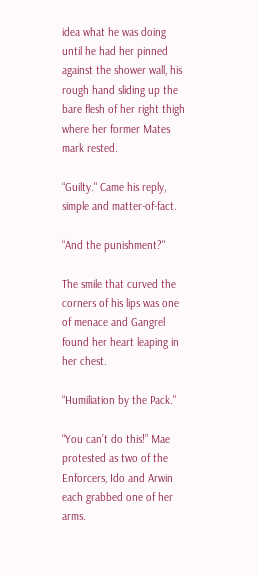idea what he was doing until he had her pinned against the shower wall, his rough hand sliding up the bare flesh of her right thigh where her former Mates mark rested.

“Guilty." Came his reply, simple and matter-of-fact.

“And the punishment?"

The smile that curved the corners of his lips was one of menace and Gangrel found her heart leaping in her chest.

“Humiliation by the Pack."

“You can’t do this!” Mae protested as two of the Enforcers, Ido and Arwin each grabbed one of her arms.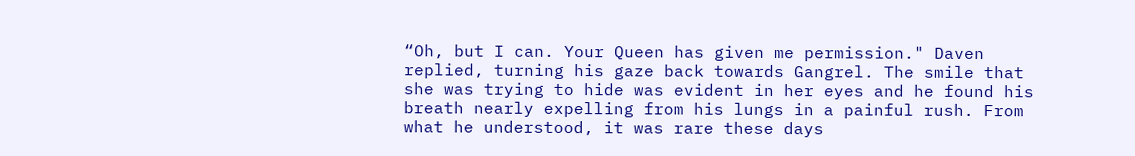“Oh, but I can. Your Queen has given me permission." Daven replied, turning his gaze back towards Gangrel. The smile that she was trying to hide was evident in her eyes and he found his breath nearly expelling from his lungs in a painful rush. From what he understood, it was rare these days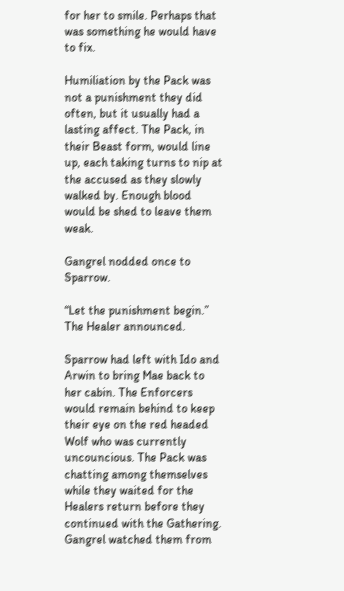for her to smile. Perhaps that was something he would have to fix.

Humiliation by the Pack was not a punishment they did often, but it usually had a lasting affect. The Pack, in their Beast form, would line up, each taking turns to nip at the accused as they slowly walked by. Enough blood would be shed to leave them weak.

Gangrel nodded once to Sparrow.

“Let the punishment begin.” The Healer announced.

Sparrow had left with Ido and Arwin to bring Mae back to her cabin. The Enforcers would remain behind to keep their eye on the red headed Wolf who was currently uncouncious. The Pack was chatting among themselves while they waited for the Healers return before they continued with the Gathering. Gangrel watched them from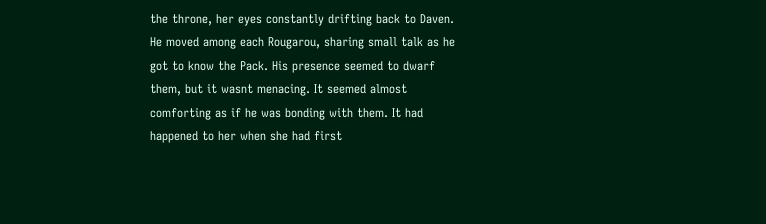the throne, her eyes constantly drifting back to Daven. He moved among each Rougarou, sharing small talk as he got to know the Pack. His presence seemed to dwarf them, but it wasnt menacing. It seemed almost comforting as if he was bonding with them. It had happened to her when she had first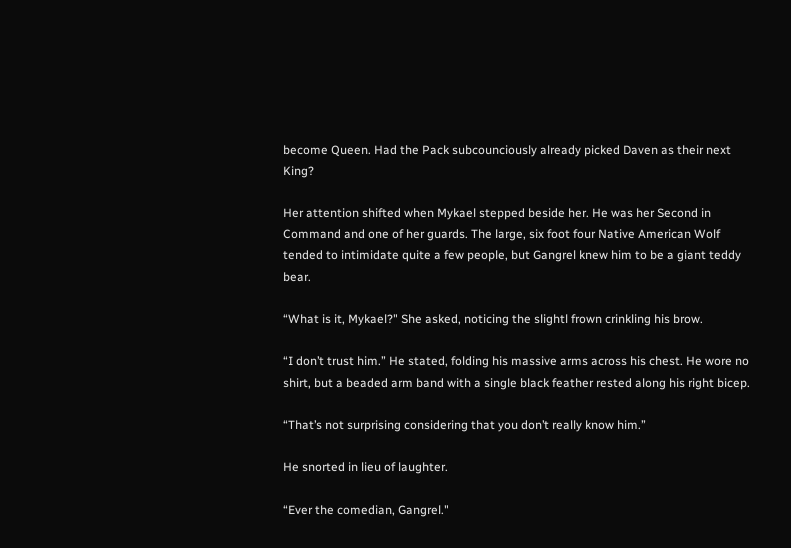become Queen. Had the Pack subcounciously already picked Daven as their next King?

Her attention shifted when Mykael stepped beside her. He was her Second in Command and one of her guards. The large, six foot four Native American Wolf tended to intimidate quite a few people, but Gangrel knew him to be a giant teddy bear.

“What is it, Mykael?" She asked, noticing the slightl frown crinkling his brow.

“I don’t trust him.” He stated, folding his massive arms across his chest. He wore no shirt, but a beaded arm band with a single black feather rested along his right bicep.

“That’s not surprising considering that you don’t really know him.”

He snorted in lieu of laughter.

“Ever the comedian, Gangrel."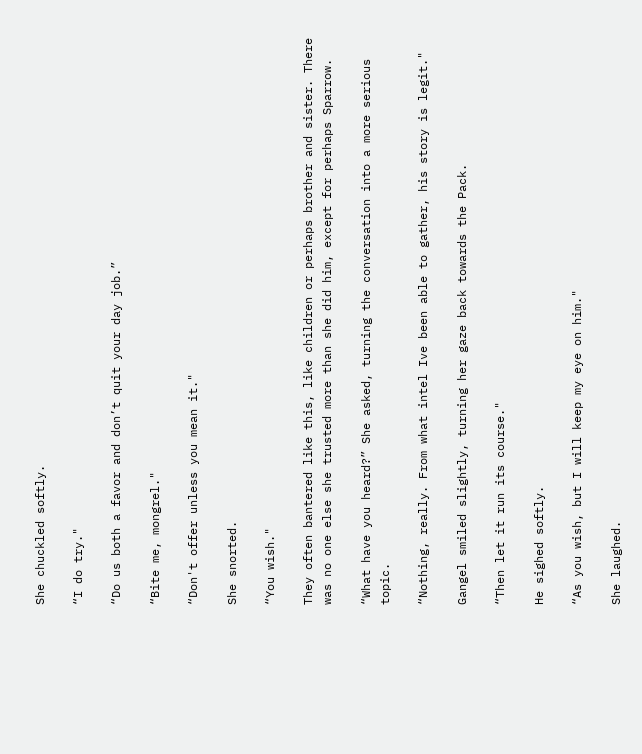She chuckled softly.

“I do try."

“Do us both a favor and don’t quit your day job.”

“Bite me, mongrel."

“Don't offer unless you mean it."

She snorted.

“You wish."

They often bantered like this, like children or perhaps brother and sister. There was no one else she trusted more than she did him, except for perhaps Sparrow.

“What have you heard?” She asked, turning the conversation into a more serious topic.

“Nothing, really. From what intel Ive been able to gather, his story is legit."

Gangel smiled slightly, turning her gaze back towards the Pack.

“Then let it run its course."

He sighed softly.

“As you wish, but I will keep my eye on him."

She laughed.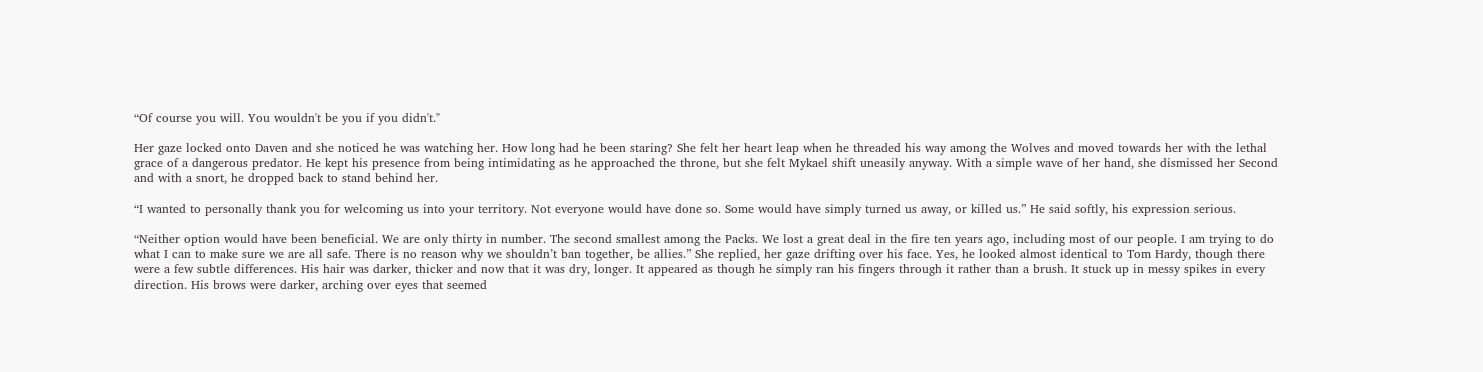“Of course you will. You wouldn't be you if you didn't."

Her gaze locked onto Daven and she noticed he was watching her. How long had he been staring? She felt her heart leap when he threaded his way among the Wolves and moved towards her with the lethal grace of a dangerous predator. He kept his presence from being intimidating as he approached the throne, but she felt Mykael shift uneasily anyway. With a simple wave of her hand, she dismissed her Second and with a snort, he dropped back to stand behind her.

“I wanted to personally thank you for welcoming us into your territory. Not everyone would have done so. Some would have simply turned us away, or killed us.” He said softly, his expression serious.

“Neither option would have been beneficial. We are only thirty in number. The second smallest among the Packs. We lost a great deal in the fire ten years ago, including most of our people. I am trying to do what I can to make sure we are all safe. There is no reason why we shouldn’t ban together, be allies.” She replied, her gaze drifting over his face. Yes, he looked almost identical to Tom Hardy, though there were a few subtle differences. His hair was darker, thicker and now that it was dry, longer. It appeared as though he simply ran his fingers through it rather than a brush. It stuck up in messy spikes in every direction. His brows were darker, arching over eyes that seemed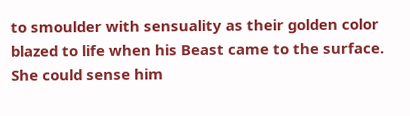to smoulder with sensuality as their golden color blazed to life when his Beast came to the surface. She could sense him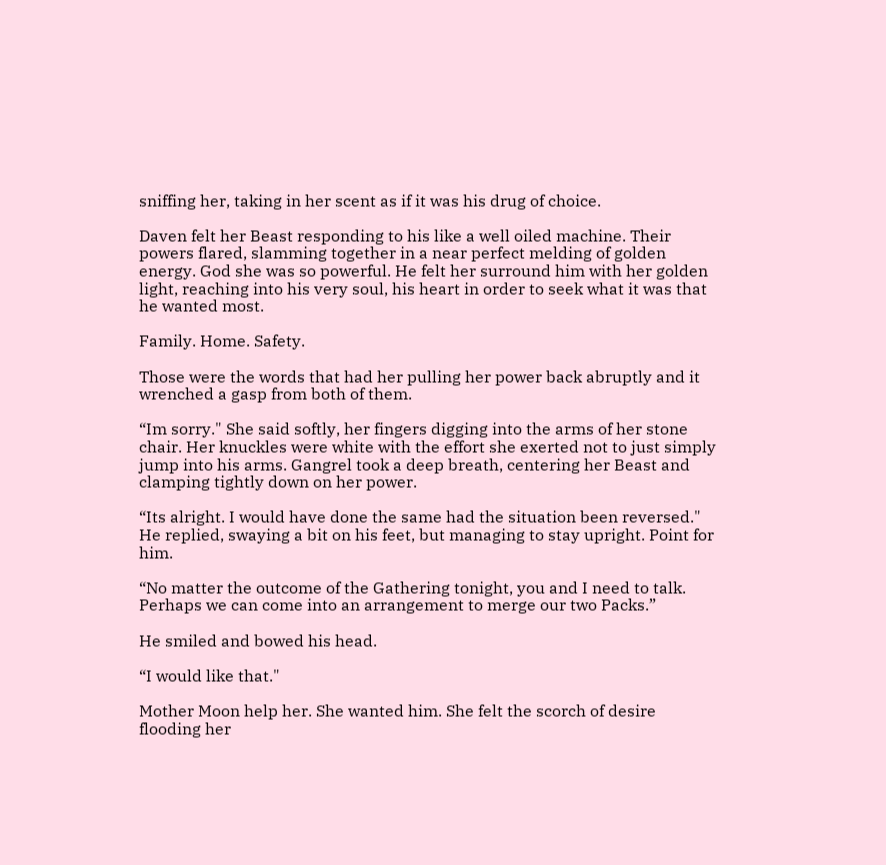sniffing her, taking in her scent as if it was his drug of choice.

Daven felt her Beast responding to his like a well oiled machine. Their powers flared, slamming together in a near perfect melding of golden energy. God she was so powerful. He felt her surround him with her golden light, reaching into his very soul, his heart in order to seek what it was that he wanted most.

Family. Home. Safety.

Those were the words that had her pulling her power back abruptly and it wrenched a gasp from both of them.

“Im sorry." She said softly, her fingers digging into the arms of her stone chair. Her knuckles were white with the effort she exerted not to just simply jump into his arms. Gangrel took a deep breath, centering her Beast and clamping tightly down on her power.

“Its alright. I would have done the same had the situation been reversed." He replied, swaying a bit on his feet, but managing to stay upright. Point for him.

“No matter the outcome of the Gathering tonight, you and I need to talk. Perhaps we can come into an arrangement to merge our two Packs.”

He smiled and bowed his head.

“I would like that."

Mother Moon help her. She wanted him. She felt the scorch of desire flooding her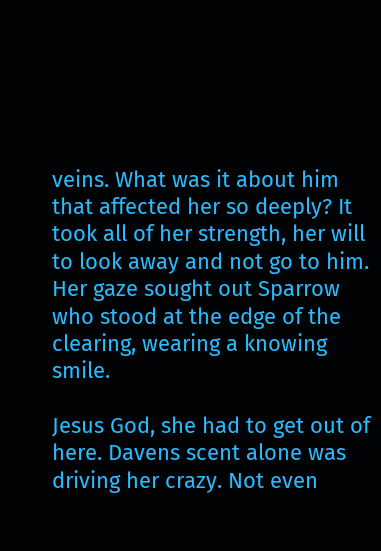veins. What was it about him that affected her so deeply? It took all of her strength, her will to look away and not go to him. Her gaze sought out Sparrow who stood at the edge of the clearing, wearing a knowing smile.

Jesus God, she had to get out of here. Davens scent alone was driving her crazy. Not even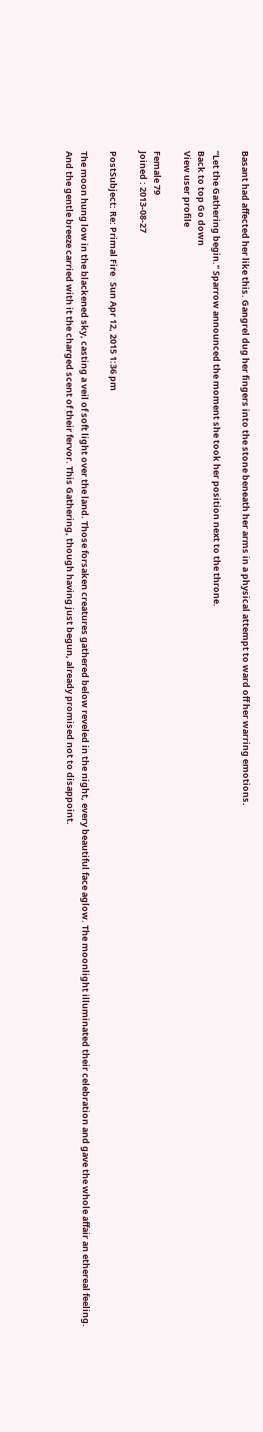Basant had affected her like this. Gangrel dug her fingers into the stone beneath her arms in a physical attempt to ward off her warring emotions.

“Let the Gathering begin." Sparrow announced the moment she took her position next to the throne.
Back to top Go down
View user profile

Female 79
Joined : 2013-08-27

PostSubject: Re: Primal Fire   Sun Apr 12, 2015 1:36 pm

The moon hung low in the blackened sky, casting a veil of soft light over the land. Those forsaken creatures gathered below reveled in the night, every beautiful face aglow. The moonlight illuminated their celebration and gave the whole affair an ethereal feeling. And the gentle breeze carried with it the charged scent of their fervor. This Gathering, though having just begun, already promised not to disappoint.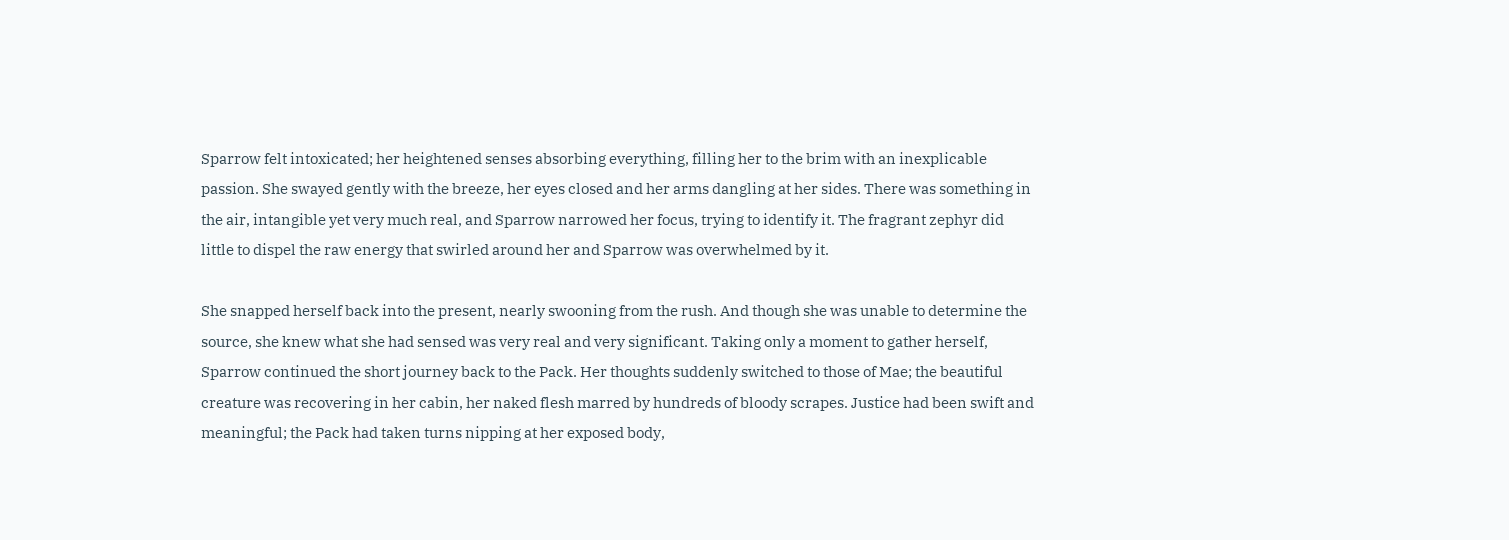Sparrow felt intoxicated; her heightened senses absorbing everything, filling her to the brim with an inexplicable passion. She swayed gently with the breeze, her eyes closed and her arms dangling at her sides. There was something in the air, intangible yet very much real, and Sparrow narrowed her focus, trying to identify it. The fragrant zephyr did little to dispel the raw energy that swirled around her and Sparrow was overwhelmed by it.

She snapped herself back into the present, nearly swooning from the rush. And though she was unable to determine the source, she knew what she had sensed was very real and very significant. Taking only a moment to gather herself, Sparrow continued the short journey back to the Pack. Her thoughts suddenly switched to those of Mae; the beautiful creature was recovering in her cabin, her naked flesh marred by hundreds of bloody scrapes. Justice had been swift and meaningful; the Pack had taken turns nipping at her exposed body,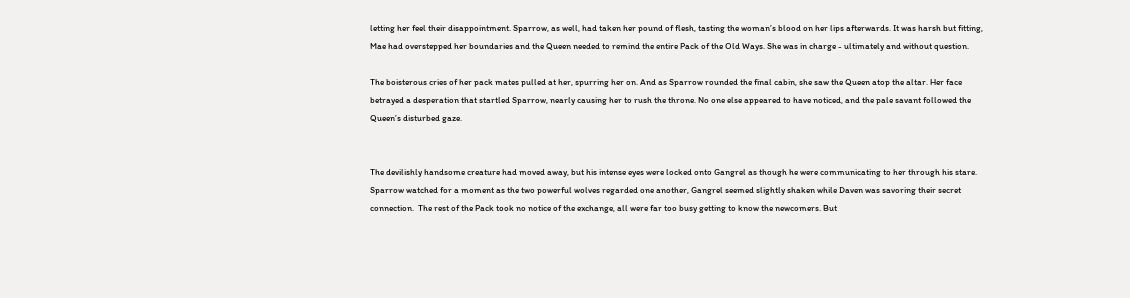letting her feel their disappointment. Sparrow, as well, had taken her pound of flesh, tasting the woman’s blood on her lips afterwards. It was harsh but fitting, Mae had overstepped her boundaries and the Queen needed to remind the entire Pack of the Old Ways. She was in charge - ultimately and without question.

The boisterous cries of her pack mates pulled at her, spurring her on. And as Sparrow rounded the final cabin, she saw the Queen atop the altar. Her face betrayed a desperation that startled Sparrow, nearly causing her to rush the throne. No one else appeared to have noticed, and the pale savant followed the Queen’s disturbed gaze.


The devilishly handsome creature had moved away, but his intense eyes were locked onto Gangrel as though he were communicating to her through his stare. Sparrow watched for a moment as the two powerful wolves regarded one another, Gangrel seemed slightly shaken while Daven was savoring their secret connection.  The rest of the Pack took no notice of the exchange, all were far too busy getting to know the newcomers. But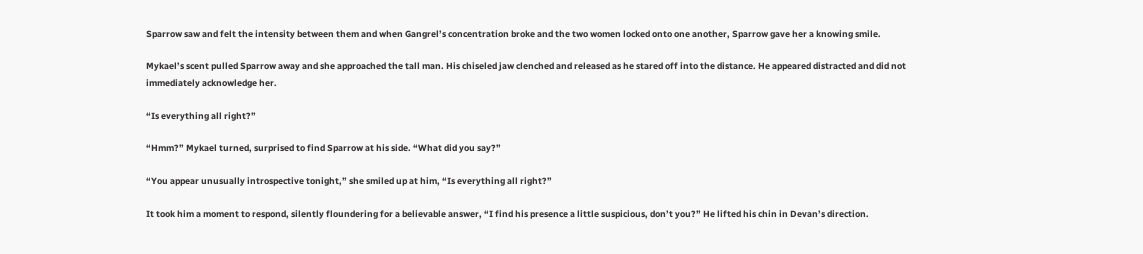Sparrow saw and felt the intensity between them and when Gangrel’s concentration broke and the two women locked onto one another, Sparrow gave her a knowing smile.

Mykael’s scent pulled Sparrow away and she approached the tall man. His chiseled jaw clenched and released as he stared off into the distance. He appeared distracted and did not immediately acknowledge her.

“Is everything all right?”

“Hmm?” Mykael turned, surprised to find Sparrow at his side. “What did you say?”

“You appear unusually introspective tonight,” she smiled up at him, “Is everything all right?”

It took him a moment to respond, silently floundering for a believable answer, “I find his presence a little suspicious, don’t you?” He lifted his chin in Devan’s direction.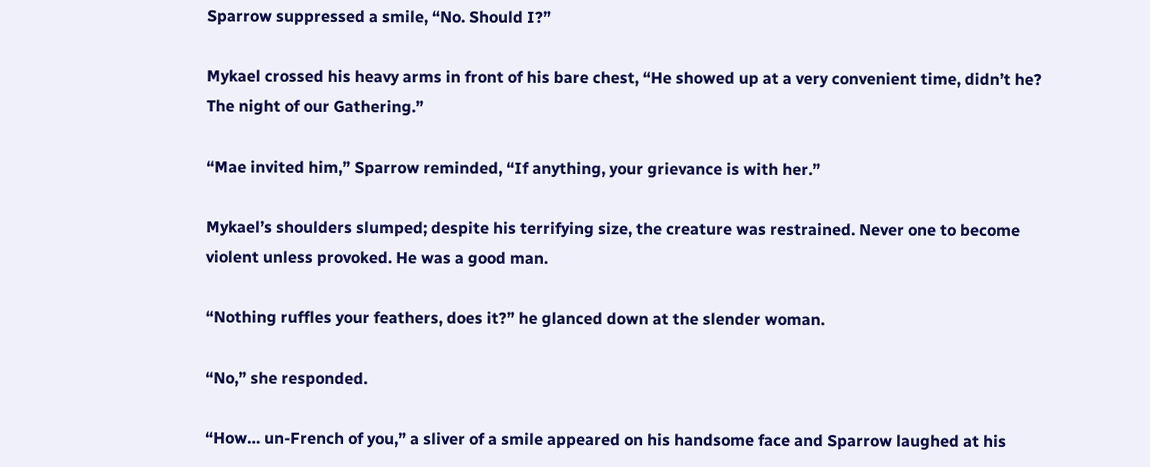Sparrow suppressed a smile, “No. Should I?”

Mykael crossed his heavy arms in front of his bare chest, “He showed up at a very convenient time, didn’t he? The night of our Gathering.”

“Mae invited him,” Sparrow reminded, “If anything, your grievance is with her.”

Mykael’s shoulders slumped; despite his terrifying size, the creature was restrained. Never one to become violent unless provoked. He was a good man.

“Nothing ruffles your feathers, does it?” he glanced down at the slender woman.

“No,” she responded.

“How… un-French of you,” a sliver of a smile appeared on his handsome face and Sparrow laughed at his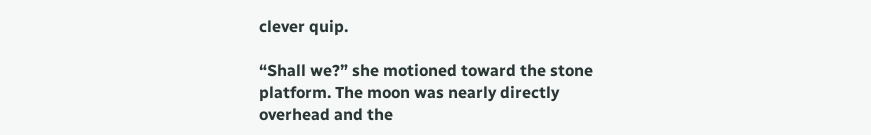clever quip.

“Shall we?” she motioned toward the stone platform. The moon was nearly directly overhead and the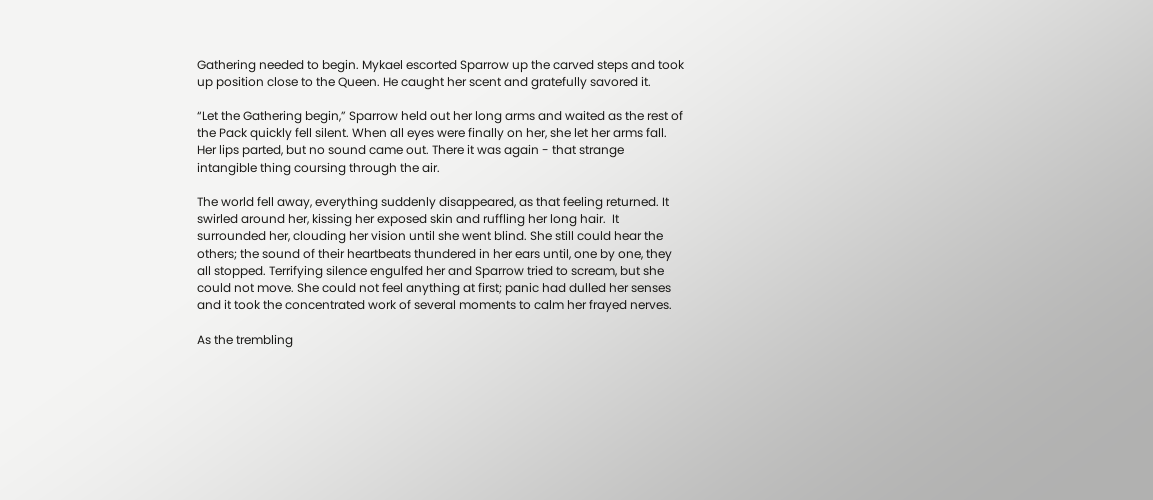Gathering needed to begin. Mykael escorted Sparrow up the carved steps and took up position close to the Queen. He caught her scent and gratefully savored it.

“Let the Gathering begin,” Sparrow held out her long arms and waited as the rest of the Pack quickly fell silent. When all eyes were finally on her, she let her arms fall. Her lips parted, but no sound came out. There it was again - that strange intangible thing coursing through the air.

The world fell away, everything suddenly disappeared, as that feeling returned. It swirled around her, kissing her exposed skin and ruffling her long hair.  It surrounded her, clouding her vision until she went blind. She still could hear the others; the sound of their heartbeats thundered in her ears until, one by one, they all stopped. Terrifying silence engulfed her and Sparrow tried to scream, but she could not move. She could not feel anything at first; panic had dulled her senses and it took the concentrated work of several moments to calm her frayed nerves.

As the trembling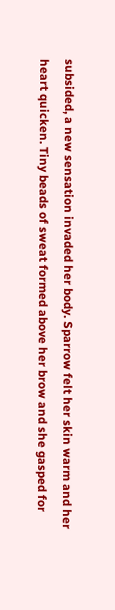subsided, a new sensation invaded her body. Sparrow felt her skin warm and her heart quicken. Tiny beads of sweat formed above her brow and she gasped for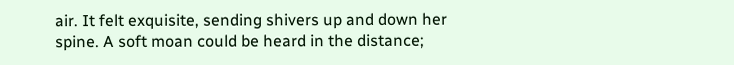air. It felt exquisite, sending shivers up and down her spine. A soft moan could be heard in the distance;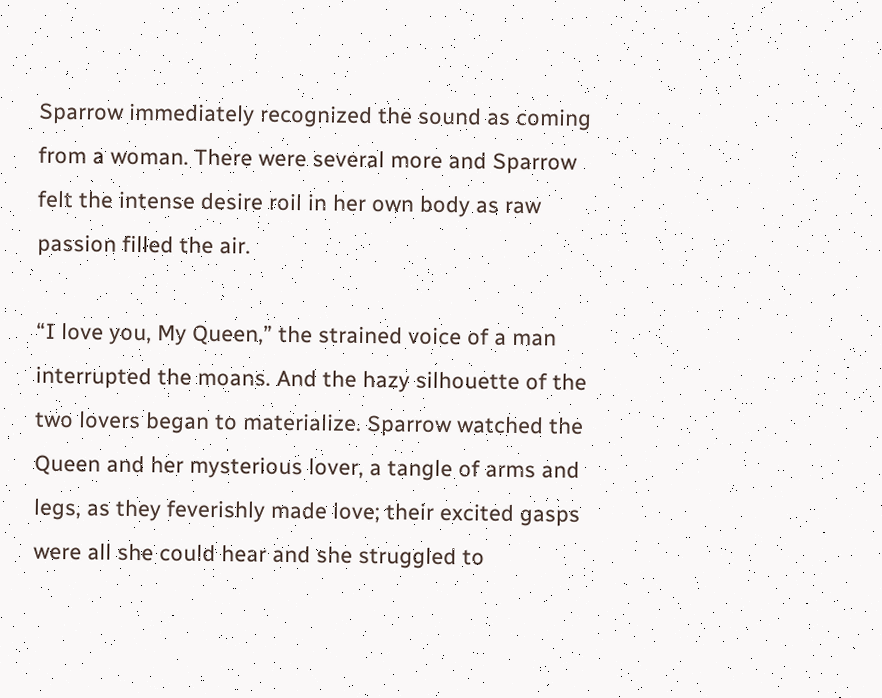Sparrow immediately recognized the sound as coming from a woman. There were several more and Sparrow felt the intense desire roil in her own body as raw passion filled the air.

“I love you, My Queen,” the strained voice of a man interrupted the moans. And the hazy silhouette of the two lovers began to materialize. Sparrow watched the Queen and her mysterious lover, a tangle of arms and legs, as they feverishly made love; their excited gasps were all she could hear and she struggled to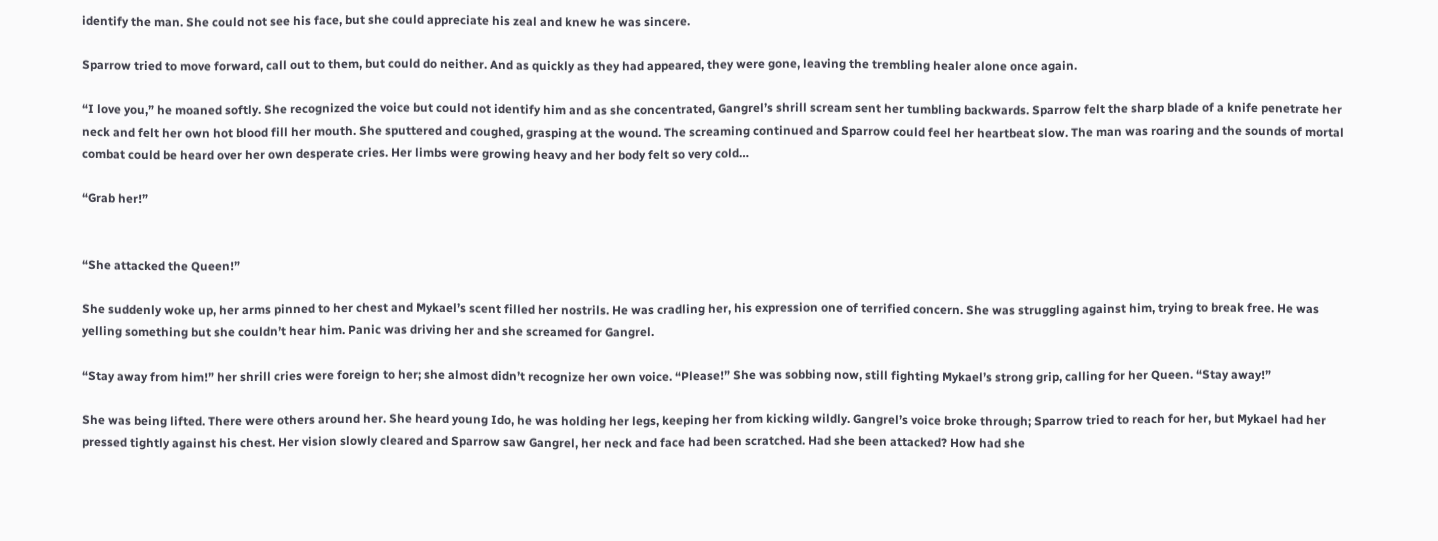identify the man. She could not see his face, but she could appreciate his zeal and knew he was sincere.

Sparrow tried to move forward, call out to them, but could do neither. And as quickly as they had appeared, they were gone, leaving the trembling healer alone once again.

“I love you,” he moaned softly. She recognized the voice but could not identify him and as she concentrated, Gangrel’s shrill scream sent her tumbling backwards. Sparrow felt the sharp blade of a knife penetrate her neck and felt her own hot blood fill her mouth. She sputtered and coughed, grasping at the wound. The screaming continued and Sparrow could feel her heartbeat slow. The man was roaring and the sounds of mortal combat could be heard over her own desperate cries. Her limbs were growing heavy and her body felt so very cold…

“Grab her!”


“She attacked the Queen!”

She suddenly woke up, her arms pinned to her chest and Mykael’s scent filled her nostrils. He was cradling her, his expression one of terrified concern. She was struggling against him, trying to break free. He was yelling something but she couldn’t hear him. Panic was driving her and she screamed for Gangrel.

“Stay away from him!” her shrill cries were foreign to her; she almost didn’t recognize her own voice. “Please!” She was sobbing now, still fighting Mykael’s strong grip, calling for her Queen. “Stay away!”

She was being lifted. There were others around her. She heard young Ido, he was holding her legs, keeping her from kicking wildly. Gangrel’s voice broke through; Sparrow tried to reach for her, but Mykael had her pressed tightly against his chest. Her vision slowly cleared and Sparrow saw Gangrel, her neck and face had been scratched. Had she been attacked? How had she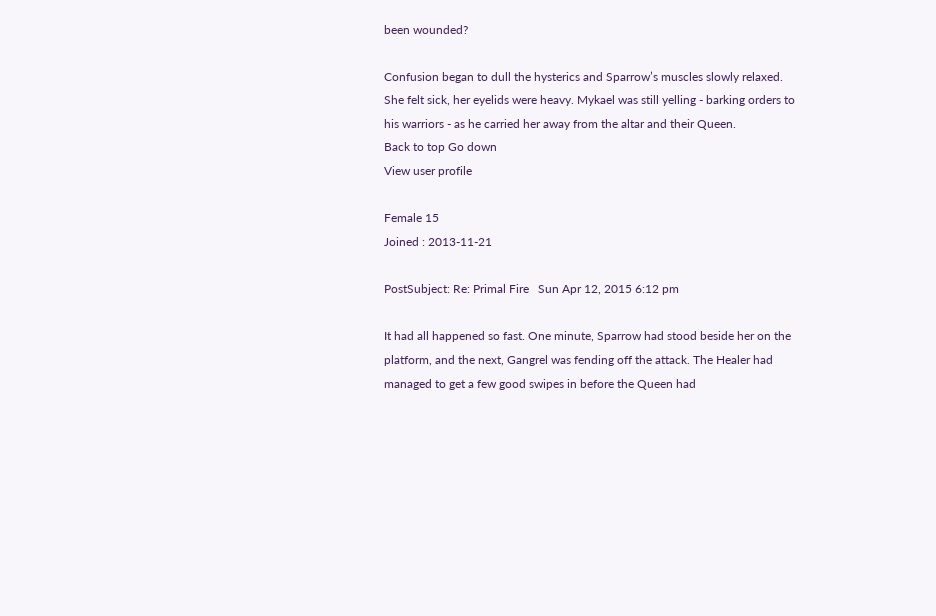been wounded?

Confusion began to dull the hysterics and Sparrow’s muscles slowly relaxed. She felt sick, her eyelids were heavy. Mykael was still yelling - barking orders to his warriors - as he carried her away from the altar and their Queen.
Back to top Go down
View user profile

Female 15
Joined : 2013-11-21

PostSubject: Re: Primal Fire   Sun Apr 12, 2015 6:12 pm

It had all happened so fast. One minute, Sparrow had stood beside her on the platform, and the next, Gangrel was fending off the attack. The Healer had managed to get a few good swipes in before the Queen had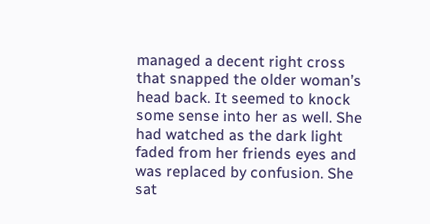managed a decent right cross that snapped the older woman’s head back. It seemed to knock some sense into her as well. She had watched as the dark light faded from her friends eyes and was replaced by confusion. She sat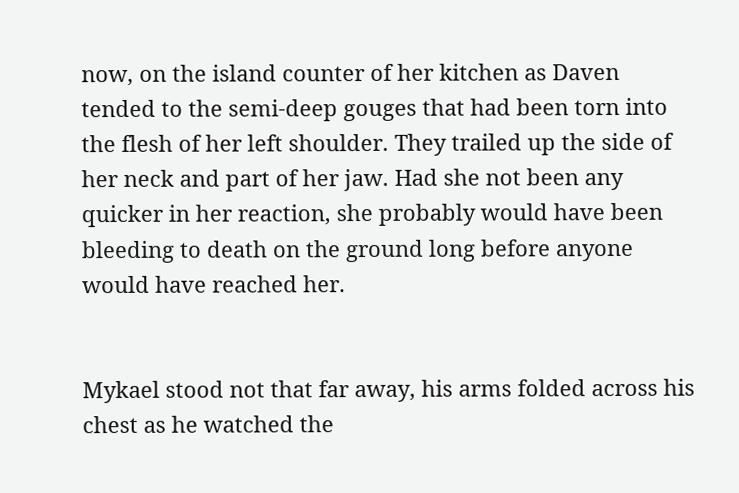now, on the island counter of her kitchen as Daven tended to the semi-deep gouges that had been torn into the flesh of her left shoulder. They trailed up the side of her neck and part of her jaw. Had she not been any quicker in her reaction, she probably would have been bleeding to death on the ground long before anyone would have reached her.


Mykael stood not that far away, his arms folded across his chest as he watched the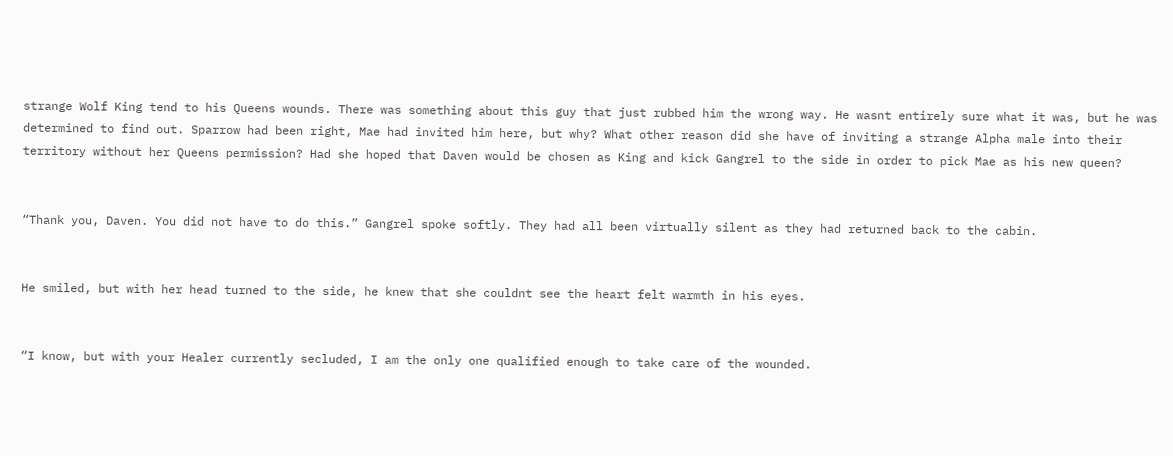strange Wolf King tend to his Queens wounds. There was something about this guy that just rubbed him the wrong way. He wasnt entirely sure what it was, but he was determined to find out. Sparrow had been right, Mae had invited him here, but why? What other reason did she have of inviting a strange Alpha male into their territory without her Queens permission? Had she hoped that Daven would be chosen as King and kick Gangrel to the side in order to pick Mae as his new queen?


“Thank you, Daven. You did not have to do this.” Gangrel spoke softly. They had all been virtually silent as they had returned back to the cabin.


He smiled, but with her head turned to the side, he knew that she couldnt see the heart felt warmth in his eyes.


“I know, but with your Healer currently secluded, I am the only one qualified enough to take care of the wounded.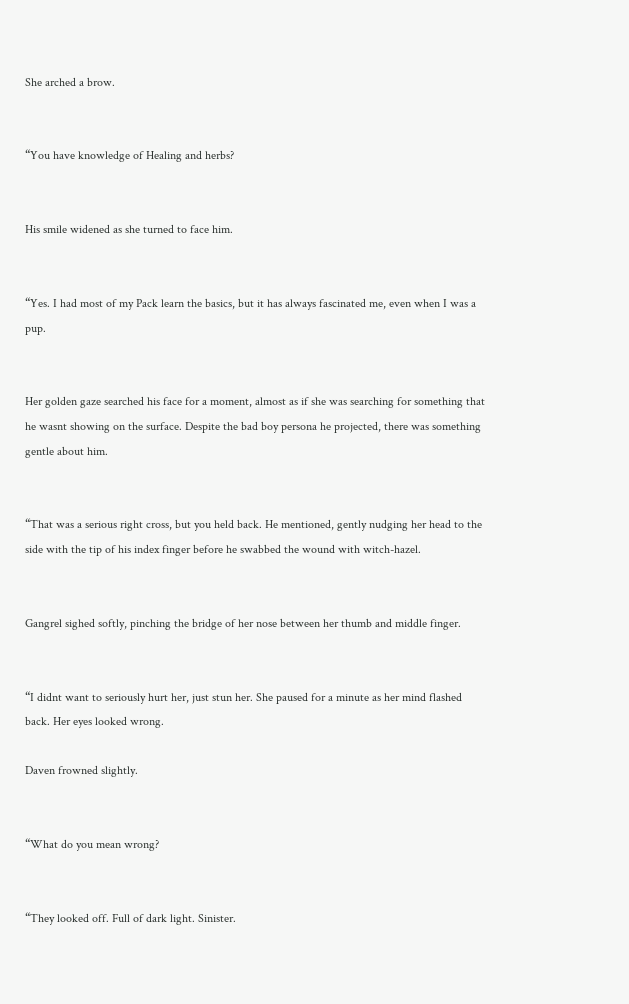She arched a brow.


“You have knowledge of Healing and herbs?


His smile widened as she turned to face him.


“Yes. I had most of my Pack learn the basics, but it has always fascinated me, even when I was a pup.


Her golden gaze searched his face for a moment, almost as if she was searching for something that he wasnt showing on the surface. Despite the bad boy persona he projected, there was something gentle about him.


“That was a serious right cross, but you held back. He mentioned, gently nudging her head to the side with the tip of his index finger before he swabbed the wound with witch-hazel.


Gangrel sighed softly, pinching the bridge of her nose between her thumb and middle finger.


“I didnt want to seriously hurt her, just stun her. She paused for a minute as her mind flashed back. Her eyes looked wrong.

Daven frowned slightly.


“What do you mean wrong?


“They looked off. Full of dark light. Sinister.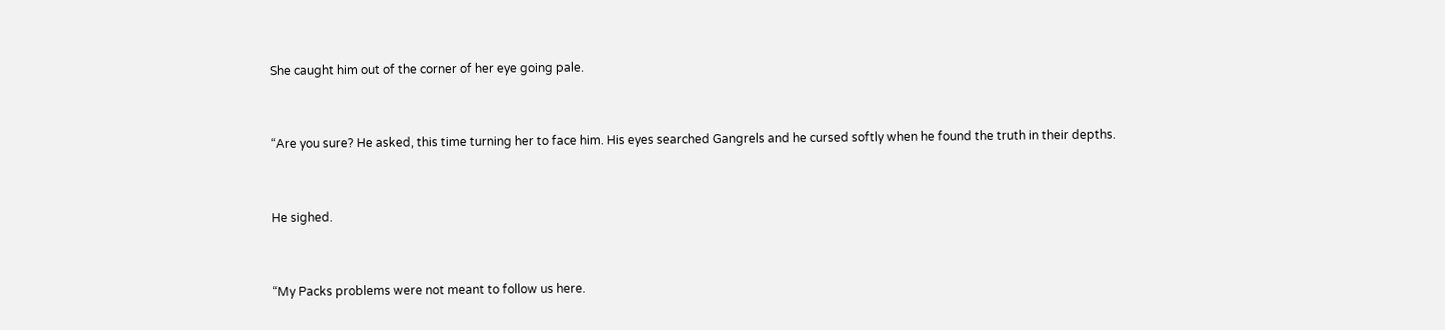She caught him out of the corner of her eye going pale.


“Are you sure? He asked, this time turning her to face him. His eyes searched Gangrels and he cursed softly when he found the truth in their depths.


He sighed.


“My Packs problems were not meant to follow us here.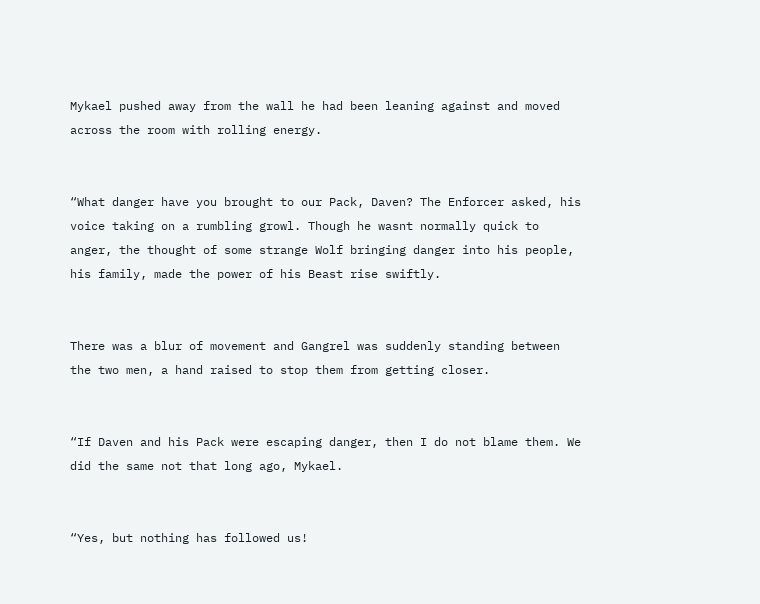Mykael pushed away from the wall he had been leaning against and moved across the room with rolling energy.


“What danger have you brought to our Pack, Daven? The Enforcer asked, his voice taking on a rumbling growl. Though he wasnt normally quick to anger, the thought of some strange Wolf bringing danger into his people, his family, made the power of his Beast rise swiftly.


There was a blur of movement and Gangrel was suddenly standing between the two men, a hand raised to stop them from getting closer.


“If Daven and his Pack were escaping danger, then I do not blame them. We did the same not that long ago, Mykael.


“Yes, but nothing has followed us!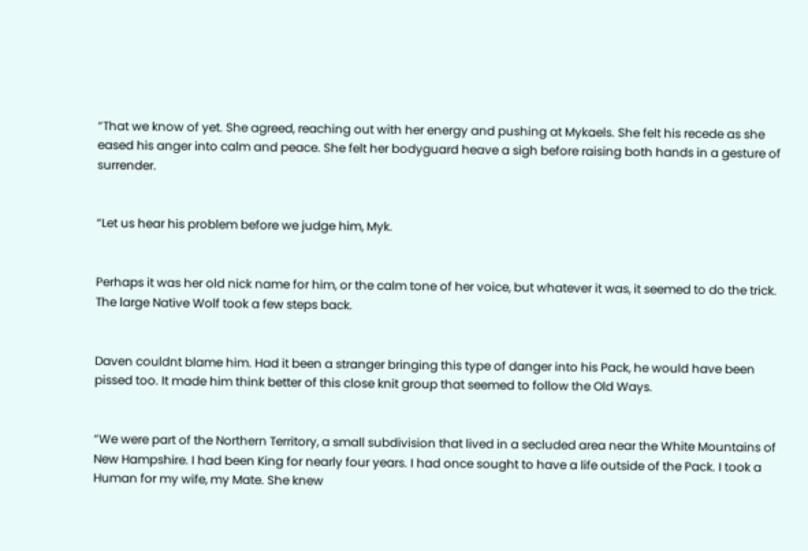“That we know of yet. She agreed, reaching out with her energy and pushing at Mykaels. She felt his recede as she eased his anger into calm and peace. She felt her bodyguard heave a sigh before raising both hands in a gesture of surrender.


“Let us hear his problem before we judge him, Myk.


Perhaps it was her old nick name for him, or the calm tone of her voice, but whatever it was, it seemed to do the trick. The large Native Wolf took a few steps back.


Daven couldnt blame him. Had it been a stranger bringing this type of danger into his Pack, he would have been pissed too. It made him think better of this close knit group that seemed to follow the Old Ways.


“We were part of the Northern Territory, a small subdivision that lived in a secluded area near the White Mountains of New Hampshire. I had been King for nearly four years. I had once sought to have a life outside of the Pack. I took a Human for my wife, my Mate. She knew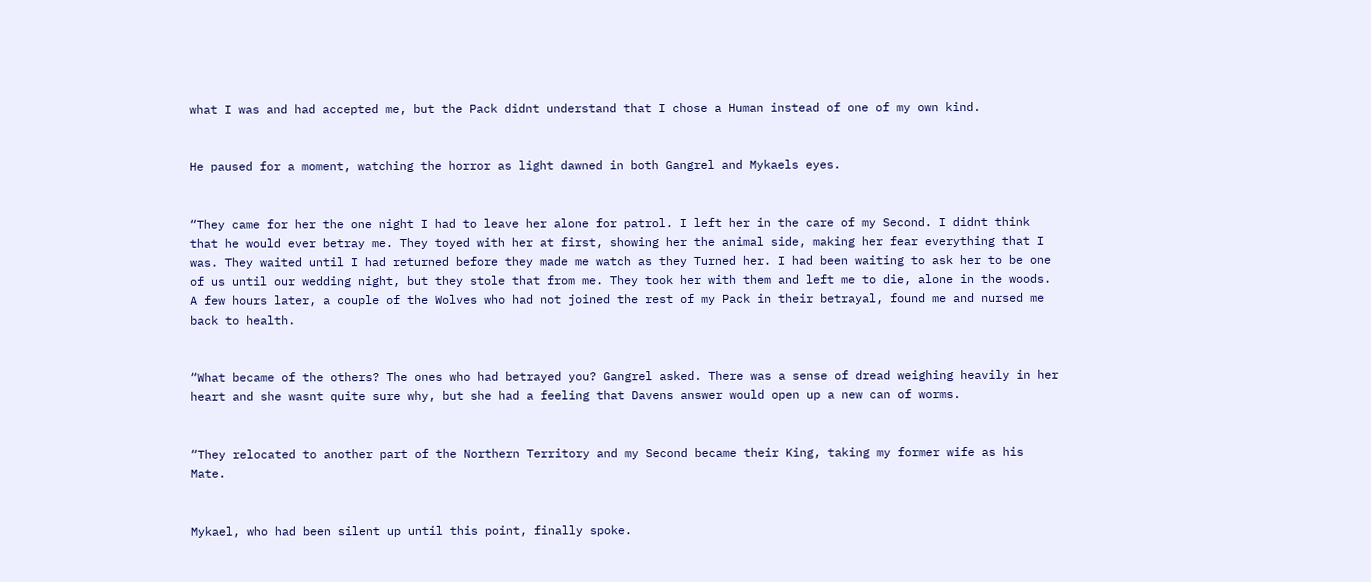what I was and had accepted me, but the Pack didnt understand that I chose a Human instead of one of my own kind.


He paused for a moment, watching the horror as light dawned in both Gangrel and Mykaels eyes.


“They came for her the one night I had to leave her alone for patrol. I left her in the care of my Second. I didnt think that he would ever betray me. They toyed with her at first, showing her the animal side, making her fear everything that I was. They waited until I had returned before they made me watch as they Turned her. I had been waiting to ask her to be one of us until our wedding night, but they stole that from me. They took her with them and left me to die, alone in the woods. A few hours later, a couple of the Wolves who had not joined the rest of my Pack in their betrayal, found me and nursed me back to health.


“What became of the others? The ones who had betrayed you? Gangrel asked. There was a sense of dread weighing heavily in her heart and she wasnt quite sure why, but she had a feeling that Davens answer would open up a new can of worms.


“They relocated to another part of the Northern Territory and my Second became their King, taking my former wife as his Mate.


Mykael, who had been silent up until this point, finally spoke.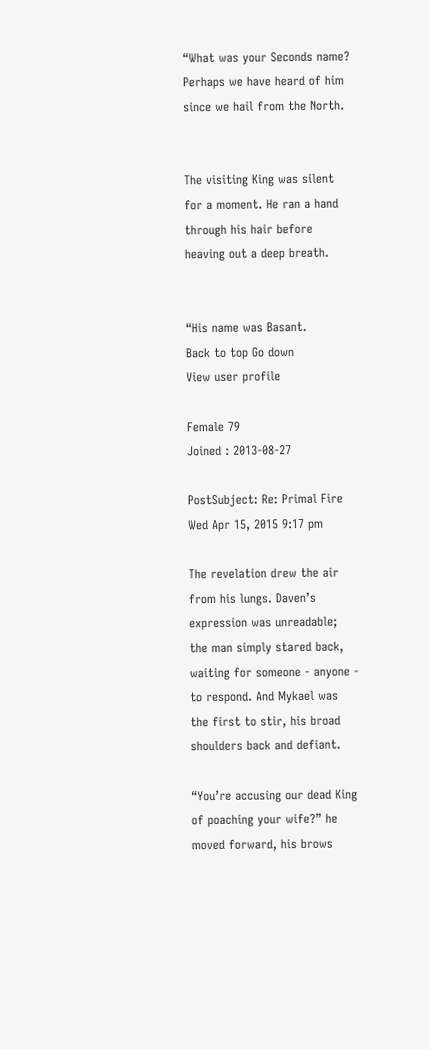“What was your Seconds name? Perhaps we have heard of him since we hail from the North.


The visiting King was silent for a moment. He ran a hand through his hair before heaving out a deep breath.


“His name was Basant.
Back to top Go down
View user profile

Female 79
Joined : 2013-08-27

PostSubject: Re: Primal Fire   Wed Apr 15, 2015 9:17 pm

The revelation drew the air from his lungs. Daven’s expression was unreadable; the man simply stared back, waiting for someone - anyone - to respond. And Mykael was the first to stir, his broad shoulders back and defiant.

“You’re accusing our dead King of poaching your wife?” he moved forward, his brows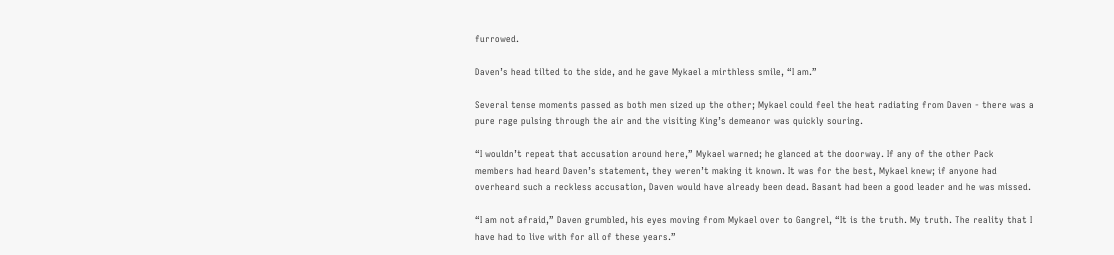furrowed.

Daven’s head tilted to the side, and he gave Mykael a mirthless smile, “I am.”

Several tense moments passed as both men sized up the other; Mykael could feel the heat radiating from Daven - there was a pure rage pulsing through the air and the visiting King’s demeanor was quickly souring.

“I wouldn’t repeat that accusation around here,” Mykael warned; he glanced at the doorway. If any of the other Pack members had heard Daven’s statement, they weren’t making it known. It was for the best, Mykael knew; if anyone had overheard such a reckless accusation, Daven would have already been dead. Basant had been a good leader and he was missed.

“I am not afraid,” Daven grumbled, his eyes moving from Mykael over to Gangrel, “It is the truth. My truth. The reality that I have had to live with for all of these years.”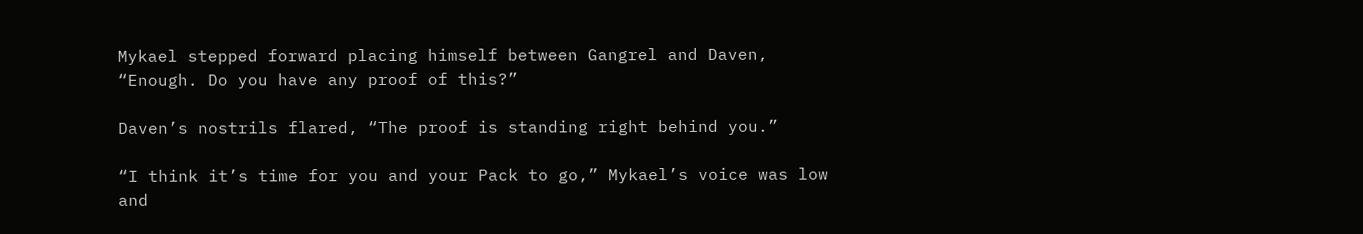Mykael stepped forward placing himself between Gangrel and Daven, “Enough. Do you have any proof of this?”

Daven’s nostrils flared, “The proof is standing right behind you.”

“I think it’s time for you and your Pack to go,” Mykael’s voice was low and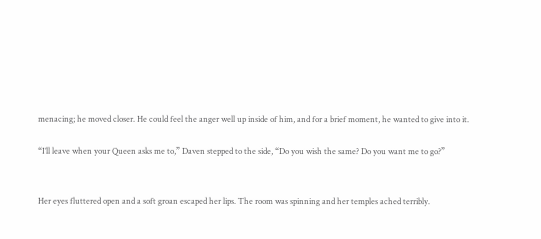menacing; he moved closer. He could feel the anger well up inside of him, and for a brief moment, he wanted to give into it.

“I’ll leave when your Queen asks me to,” Daven stepped to the side, “Do you wish the same? Do you want me to go?”


Her eyes fluttered open and a soft groan escaped her lips. The room was spinning and her temples ached terribly.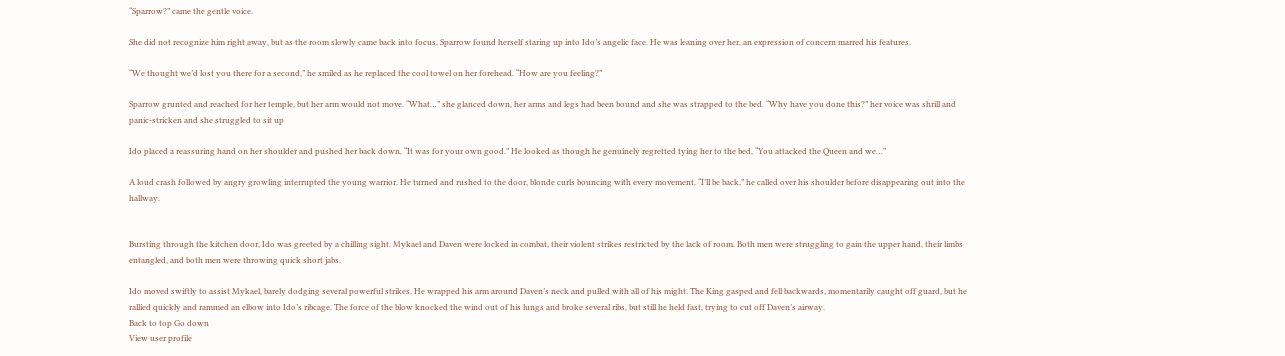“Sparrow?” came the gentle voice.

She did not recognize him right away, but as the room slowly came back into focus, Sparrow found herself staring up into Ido’s angelic face. He was leaning over her, an expression of concern marred his features.

“We thought we’d lost you there for a second,” he smiled as he replaced the cool towel on her forehead. “How are you feeling?”

Sparrow grunted and reached for her temple, but her arm would not move. “What…” she glanced down, her arms and legs had been bound and she was strapped to the bed. “Why have you done this?” her voice was shrill and panic-stricken and she struggled to sit up

Ido placed a reassuring hand on her shoulder and pushed her back down, “It was for your own good.” He looked as though he genuinely regretted tying her to the bed, “You attacked the Queen and we…”

A loud crash followed by angry growling interrupted the young warrior. He turned and rushed to the door, blonde curls bouncing with every movement. “I’ll be back,” he called over his shoulder before disappearing out into the hallway.


Bursting through the kitchen door, Ido was greeted by a chilling sight. Mykael and Daven were locked in combat, their violent strikes restricted by the lack of room. Both men were struggling to gain the upper hand, their limbs entangled, and both men were throwing quick short jabs.

Ido moved swiftly to assist Mykael, barely dodging several powerful strikes. He wrapped his arm around Daven’s neck and pulled with all of his might. The King gasped and fell backwards, momentarily caught off guard, but he rallied quickly and rammed an elbow into Ido’s ribcage. The force of the blow knocked the wind out of his lungs and broke several ribs, but still he held fast, trying to cut off Daven’s airway.
Back to top Go down
View user profile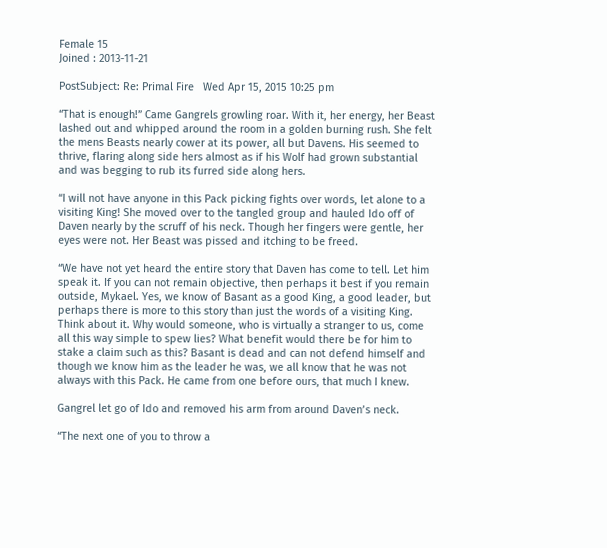Female 15
Joined : 2013-11-21

PostSubject: Re: Primal Fire   Wed Apr 15, 2015 10:25 pm

“That is enough!” Came Gangrels growling roar. With it, her energy, her Beast lashed out and whipped around the room in a golden burning rush. She felt the mens Beasts nearly cower at its power, all but Davens. His seemed to thrive, flaring along side hers almost as if his Wolf had grown substantial and was begging to rub its furred side along hers.

“I will not have anyone in this Pack picking fights over words, let alone to a visiting King! She moved over to the tangled group and hauled Ido off of Daven nearly by the scruff of his neck. Though her fingers were gentle, her eyes were not. Her Beast was pissed and itching to be freed.

“We have not yet heard the entire story that Daven has come to tell. Let him speak it. If you can not remain objective, then perhaps it best if you remain outside, Mykael. Yes, we know of Basant as a good King, a good leader, but perhaps there is more to this story than just the words of a visiting King. Think about it. Why would someone, who is virtually a stranger to us, come all this way simple to spew lies? What benefit would there be for him to stake a claim such as this? Basant is dead and can not defend himself and though we know him as the leader he was, we all know that he was not always with this Pack. He came from one before ours, that much I knew.

Gangrel let go of Ido and removed his arm from around Daven’s neck.

“The next one of you to throw a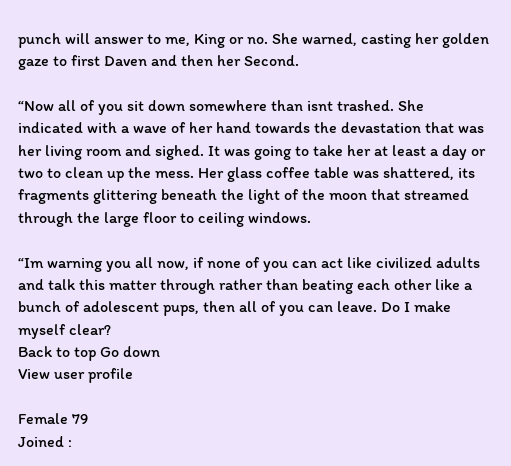punch will answer to me, King or no. She warned, casting her golden gaze to first Daven and then her Second.

“Now all of you sit down somewhere than isnt trashed. She indicated with a wave of her hand towards the devastation that was her living room and sighed. It was going to take her at least a day or two to clean up the mess. Her glass coffee table was shattered, its fragments glittering beneath the light of the moon that streamed through the large floor to ceiling windows.

“Im warning you all now, if none of you can act like civilized adults and talk this matter through rather than beating each other like a bunch of adolescent pups, then all of you can leave. Do I make myself clear?
Back to top Go down
View user profile

Female 79
Joined :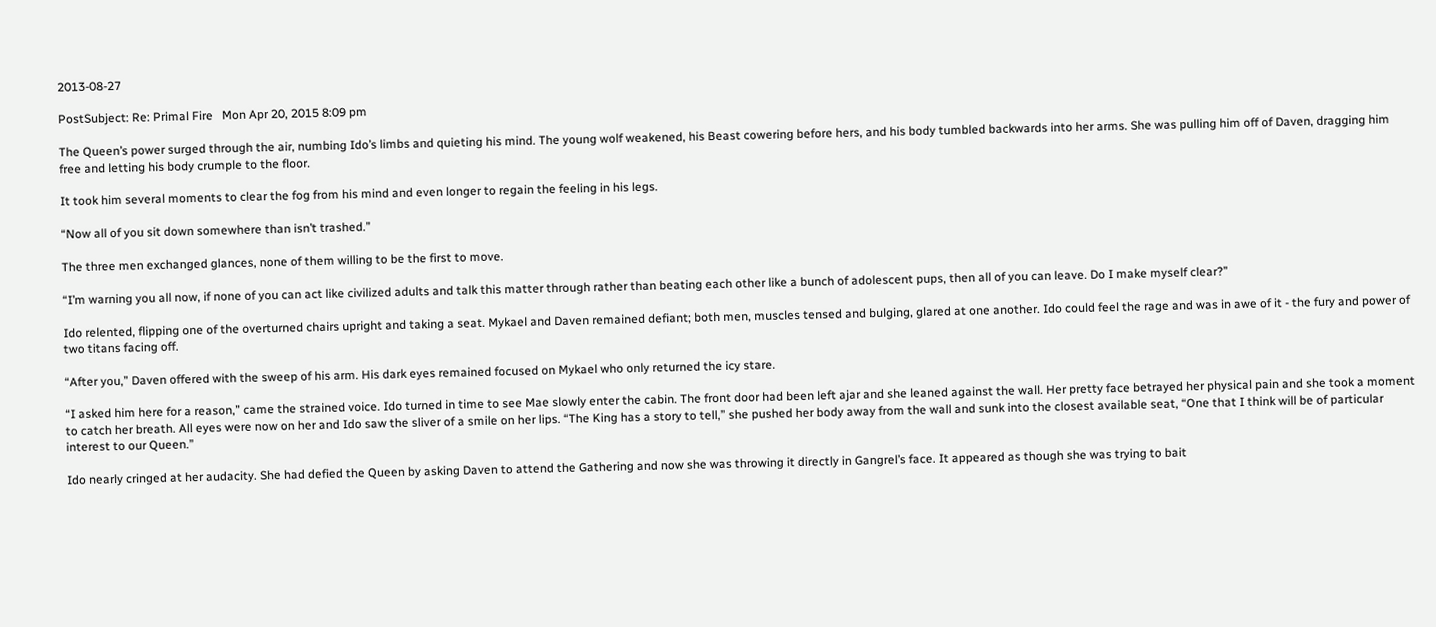2013-08-27

PostSubject: Re: Primal Fire   Mon Apr 20, 2015 8:09 pm

The Queen’s power surged through the air, numbing Ido’s limbs and quieting his mind. The young wolf weakened, his Beast cowering before hers, and his body tumbled backwards into her arms. She was pulling him off of Daven, dragging him free and letting his body crumple to the floor.

It took him several moments to clear the fog from his mind and even longer to regain the feeling in his legs.

“Now all of you sit down somewhere than isn’t trashed.”

The three men exchanged glances, none of them willing to be the first to move.

“I’m warning you all now, if none of you can act like civilized adults and talk this matter through rather than beating each other like a bunch of adolescent pups, then all of you can leave. Do I make myself clear?”

Ido relented, flipping one of the overturned chairs upright and taking a seat. Mykael and Daven remained defiant; both men, muscles tensed and bulging, glared at one another. Ido could feel the rage and was in awe of it - the fury and power of two titans facing off.

“After you,” Daven offered with the sweep of his arm. His dark eyes remained focused on Mykael who only returned the icy stare.

“I asked him here for a reason,” came the strained voice. Ido turned in time to see Mae slowly enter the cabin. The front door had been left ajar and she leaned against the wall. Her pretty face betrayed her physical pain and she took a moment to catch her breath. All eyes were now on her and Ido saw the sliver of a smile on her lips. “The King has a story to tell,” she pushed her body away from the wall and sunk into the closest available seat, “One that I think will be of particular interest to our Queen.”

Ido nearly cringed at her audacity. She had defied the Queen by asking Daven to attend the Gathering and now she was throwing it directly in Gangrel’s face. It appeared as though she was trying to bait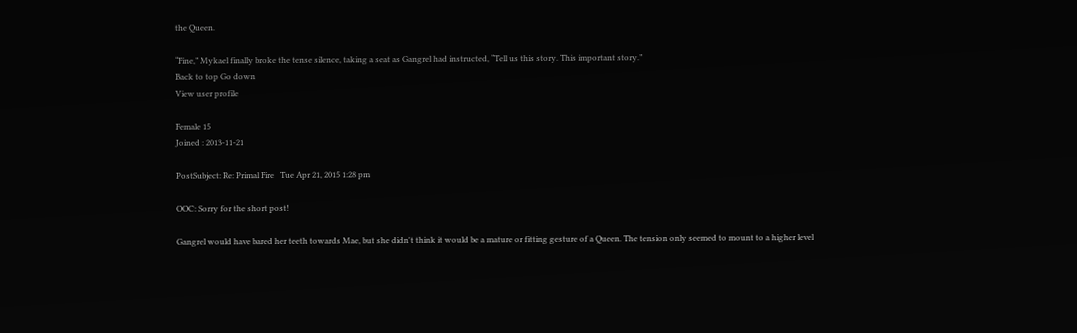the Queen.

“Fine,” Mykael finally broke the tense silence, taking a seat as Gangrel had instructed, “Tell us this story. This important story.”
Back to top Go down
View user profile

Female 15
Joined : 2013-11-21

PostSubject: Re: Primal Fire   Tue Apr 21, 2015 1:28 pm

OOC: Sorry for the short post!

Gangrel would have bared her teeth towards Mae, but she didn't think it would be a mature or fitting gesture of a Queen. The tension only seemed to mount to a higher level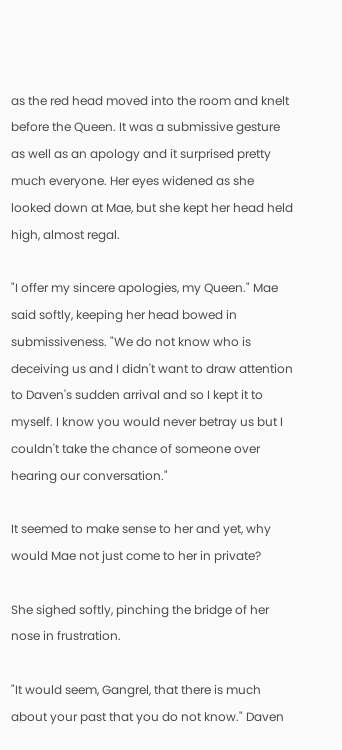as the red head moved into the room and knelt before the Queen. It was a submissive gesture as well as an apology and it surprised pretty much everyone. Her eyes widened as she looked down at Mae, but she kept her head held high, almost regal.

"I offer my sincere apologies, my Queen." Mae said softly, keeping her head bowed in submissiveness. "We do not know who is deceiving us and I didn't want to draw attention to Daven's sudden arrival and so I kept it to myself. I know you would never betray us but I couldn't take the chance of someone over hearing our conversation."

It seemed to make sense to her and yet, why would Mae not just come to her in private?

She sighed softly, pinching the bridge of her nose in frustration.

"It would seem, Gangrel, that there is much about your past that you do not know." Daven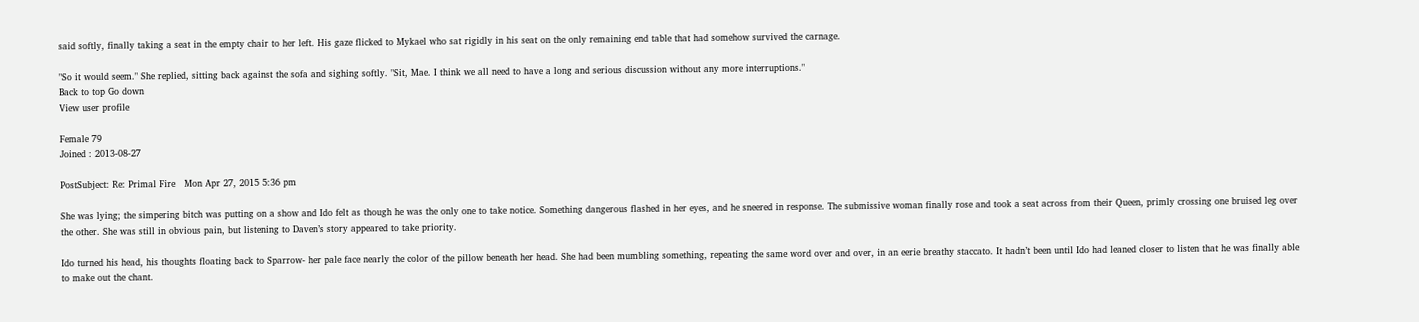said softly, finally taking a seat in the empty chair to her left. His gaze flicked to Mykael who sat rigidly in his seat on the only remaining end table that had somehow survived the carnage.

"So it would seem." She replied, sitting back against the sofa and sighing softly. "Sit, Mae. I think we all need to have a long and serious discussion without any more interruptions."
Back to top Go down
View user profile

Female 79
Joined : 2013-08-27

PostSubject: Re: Primal Fire   Mon Apr 27, 2015 5:36 pm

She was lying; the simpering bitch was putting on a show and Ido felt as though he was the only one to take notice. Something dangerous flashed in her eyes, and he sneered in response. The submissive woman finally rose and took a seat across from their Queen, primly crossing one bruised leg over the other. She was still in obvious pain, but listening to Daven’s story appeared to take priority.

Ido turned his head, his thoughts floating back to Sparrow- her pale face nearly the color of the pillow beneath her head. She had been mumbling something, repeating the same word over and over, in an eerie breathy staccato. It hadn’t been until Ido had leaned closer to listen that he was finally able to make out the chant.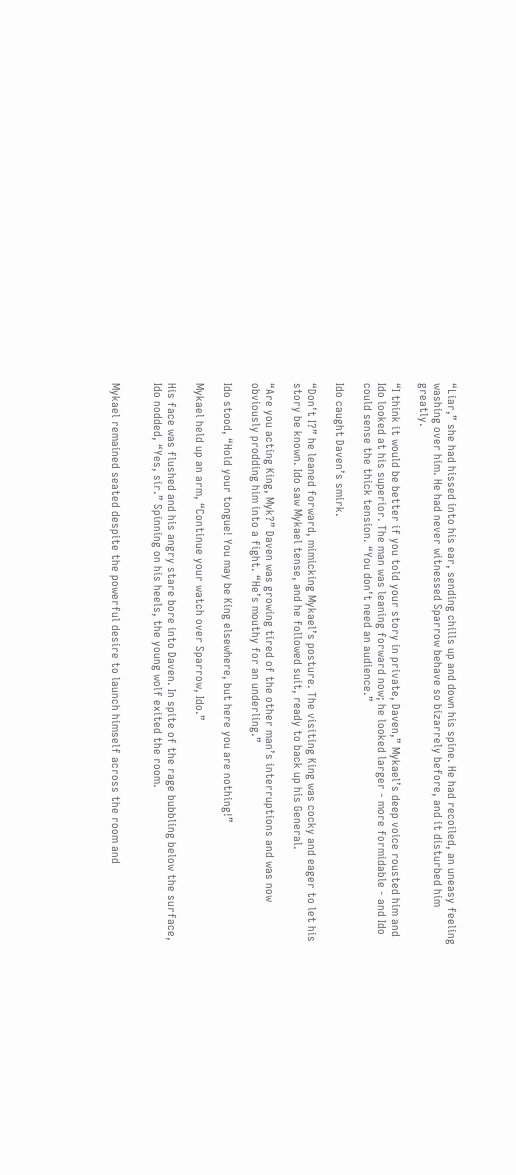“Liar,” she had hissed into his ear, sending chills up and down his spine. He had recoiled, an uneasy feeling washing over him. He had never witnessed Sparrow behave so bizarrely before, and it disturbed him greatly.

“I think it would be better if you told your story in private, Daven,” Mykael’s deep voice rousted him and Ido looked at his superior. The man was leaning forward now; he looked larger - more formidable - and Ido could sense the thick tension. “You don’t need an audience.”

Ido caught Daven’s smirk.

“Don’t I?” he leaned forward, mimicking Mykael’s posture. The visiting King was cocky and eager to let his story be known. Ido saw Mykael tense, and he followed suit, ready to back up his General.

“Are you acting King, Myk?” Daven was growing tired of the other man’s interruptions and was now obviously prodding him into a fight. “He’s mouthy for an underling.”

Ido stood, “Hold your tongue! You may be King elsewhere, but here you are nothing!”

Mykael held up an arm, “Continue your watch over Sparrow, Ido.”

His face was flushed and his angry stare bore into Daven. In spite of the rage bubbling below the surface, Ido nodded, “Yes, sir.” Spinning on his heels, the young wolf exited the room.


Mykael remained seated despite the powerful desire to launch himself across the room and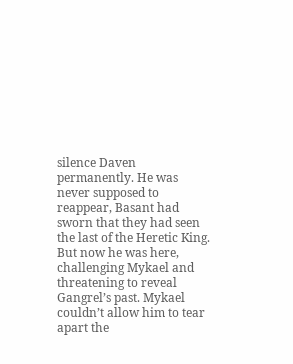silence Daven permanently. He was never supposed to reappear, Basant had sworn that they had seen the last of the Heretic King. But now he was here, challenging Mykael and threatening to reveal Gangrel’s past. Mykael couldn’t allow him to tear apart the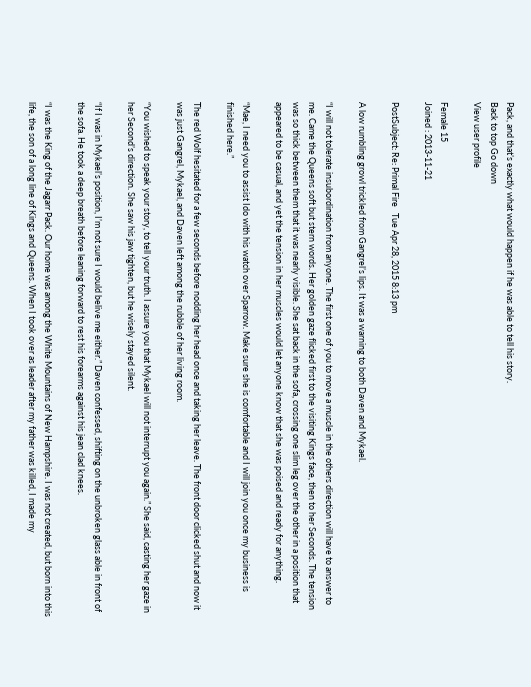Pack, and that’s exactly what would happen if he was able to tell his story.
Back to top Go down
View user profile

Female 15
Joined : 2013-11-21

PostSubject: Re: Primal Fire   Tue Apr 28, 2015 8:13 pm

A low rumbling growl trickled from Gangrel’s lips. It was a warning to both Daven and Mykael.

“I will not tolerate insubordination from anyone. The first one of you to move a muscle in the others direction will have to answer to me. Came the Queens soft but stern words. Her golden gaze flicked first to the visiting Kings face, then to her Seconds. The tension was so thick between them that it was nearly visible. She sat back in the sofa, crossing one slim leg over the other in a position that appeared to be casual, and yet the tension in her muscles would let anyone know that she was poised and ready for anything.

“Mae, I need you to assist Ido with his watch over Sparrow. Make sure she is comfortable and I will join you once my business is finished here.”

The red Wolf hesitated for a few seconds before nodding her head once and taking her leave. The front door clicked shut and now it was just Gangrel, Mykael, and Daven left among the rubble of her living room.

“You wished to speak your story, to tell your truth. I assure you that Mykael will not interrupt you again.” She said, casting her gaze in her Second’s direction. She saw his jaw tighten, but he wisely stayed silent.

“If I was in Mykael’s position, I’m not sure I would belive me either.” Daven confessed, shifting on the unbroken glass able in front of the sofa. He took a deep breath before leaning forward to rest his forearms against his jean clad knees.

“I was the King of the Jagarr Pack. Our home was among the White Mountains of New Hampshire. I was not created, but born into this life, the son of a long line of Kings and Queens. When I took over as leader after my father was killed, I made my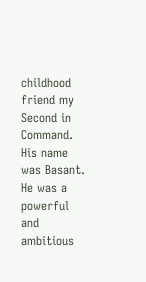childhood friend my Second in Command. His name was Basant. He was a powerful and ambitious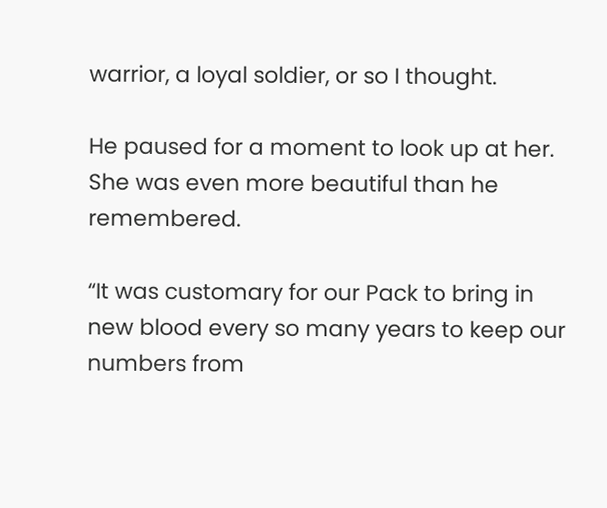warrior, a loyal soldier, or so I thought.

He paused for a moment to look up at her. She was even more beautiful than he remembered.

“It was customary for our Pack to bring in new blood every so many years to keep our numbers from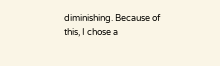diminishing. Because of this, I chose a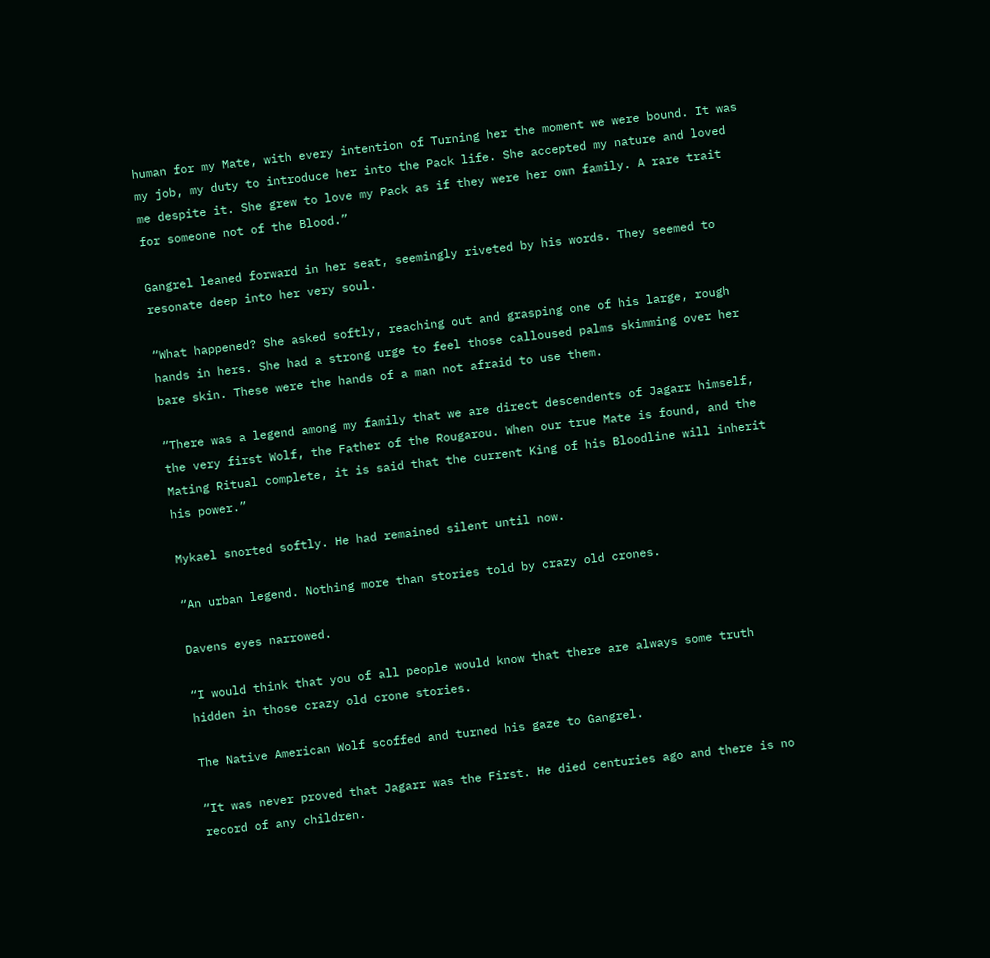human for my Mate, with every intention of Turning her the moment we were bound. It was my job, my duty to introduce her into the Pack life. She accepted my nature and loved me despite it. She grew to love my Pack as if they were her own family. A rare trait for someone not of the Blood.”

Gangrel leaned forward in her seat, seemingly riveted by his words. They seemed to resonate deep into her very soul.

“What happened? She asked softly, reaching out and grasping one of his large, rough hands in hers. She had a strong urge to feel those calloused palms skimming over her bare skin. These were the hands of a man not afraid to use them.

“There was a legend among my family that we are direct descendents of Jagarr himself, the very first Wolf, the Father of the Rougarou. When our true Mate is found, and the Mating Ritual complete, it is said that the current King of his Bloodline will inherit his power.”

Mykael snorted softly. He had remained silent until now.

“An urban legend. Nothing more than stories told by crazy old crones.

Davens eyes narrowed.

“I would think that you of all people would know that there are always some truth hidden in those crazy old crone stories.

The Native American Wolf scoffed and turned his gaze to Gangrel.

“It was never proved that Jagarr was the First. He died centuries ago and there is no record of any children.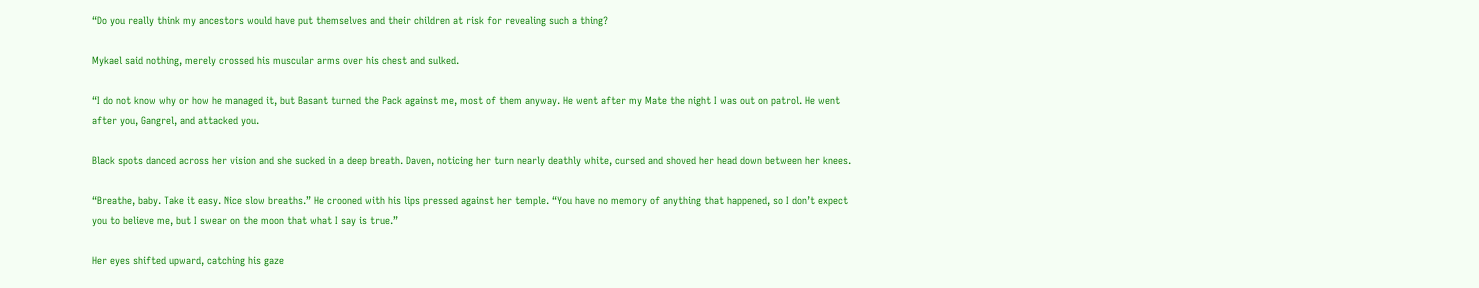“Do you really think my ancestors would have put themselves and their children at risk for revealing such a thing?

Mykael said nothing, merely crossed his muscular arms over his chest and sulked.

“I do not know why or how he managed it, but Basant turned the Pack against me, most of them anyway. He went after my Mate the night I was out on patrol. He went after you, Gangrel, and attacked you.

Black spots danced across her vision and she sucked in a deep breath. Daven, noticing her turn nearly deathly white, cursed and shoved her head down between her knees.

“Breathe, baby. Take it easy. Nice slow breaths.” He crooned with his lips pressed against her temple. “You have no memory of anything that happened, so I don’t expect you to believe me, but I swear on the moon that what I say is true.”

Her eyes shifted upward, catching his gaze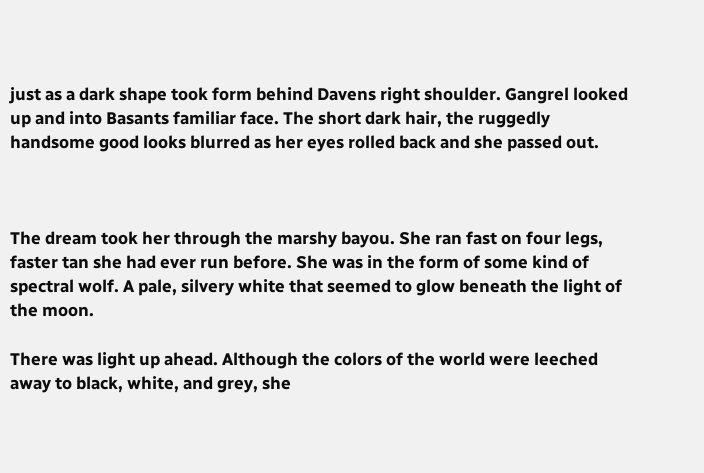just as a dark shape took form behind Davens right shoulder. Gangrel looked up and into Basants familiar face. The short dark hair, the ruggedly handsome good looks blurred as her eyes rolled back and she passed out.



The dream took her through the marshy bayou. She ran fast on four legs, faster tan she had ever run before. She was in the form of some kind of spectral wolf. A pale, silvery white that seemed to glow beneath the light of the moon.

There was light up ahead. Although the colors of the world were leeched away to black, white, and grey, she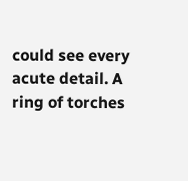could see every acute detail. A ring of torches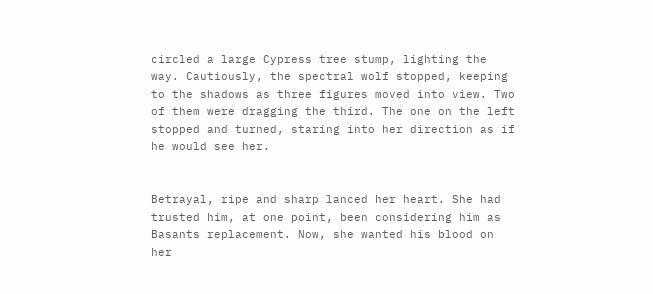circled a large Cypress tree stump, lighting the way. Cautiously, the spectral wolf stopped, keeping to the shadows as three figures moved into view. Two of them were dragging the third. The one on the left stopped and turned, staring into her direction as if he would see her.


Betrayal, ripe and sharp lanced her heart. She had trusted him, at one point, been considering him as Basants replacement. Now, she wanted his blood on her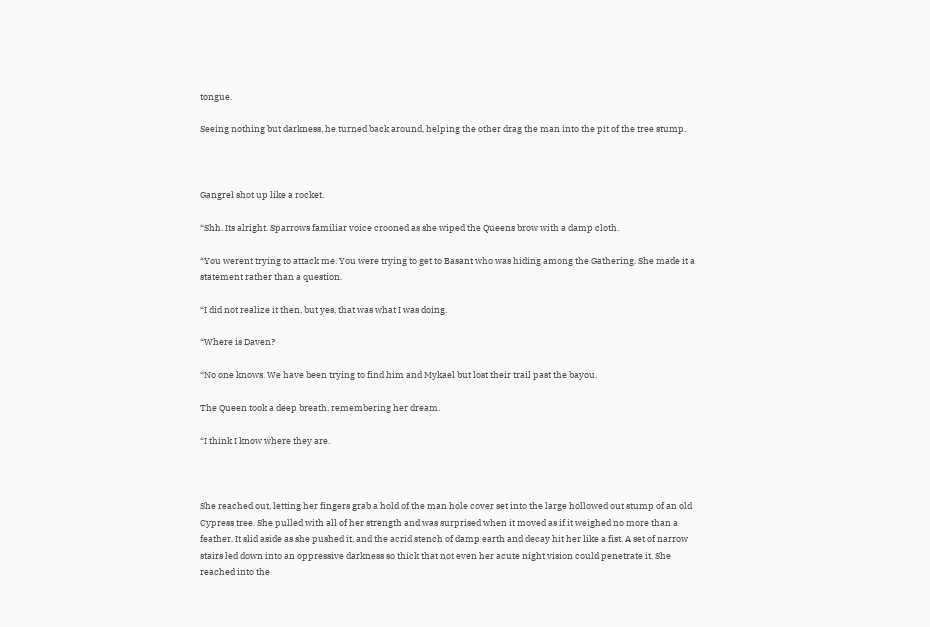tongue.

Seeing nothing but darkness, he turned back around, helping the other drag the man into the pit of the tree stump.



Gangrel shot up like a rocket.

“Shh. Its alright. Sparrows familiar voice crooned as she wiped the Queens brow with a damp cloth.

“You werent trying to attack me. You were trying to get to Basant who was hiding among the Gathering. She made it a statement rather than a question.

“I did not realize it then, but yes, that was what I was doing.

“Where is Daven?

“No one knows. We have been trying to find him and Mykael but lost their trail past the bayou.

The Queen took a deep breath, remembering her dream.

“I think I know where they are.



She reached out, letting her fingers grab a hold of the man hole cover set into the large hollowed out stump of an old Cypress tree. She pulled with all of her strength and was surprised when it moved as if it weighed no more than a feather. It slid aside as she pushed it, and the acrid stench of damp earth and decay hit her like a fist. A set of narrow stairs led down into an oppressive darkness so thick that not even her acute night vision could penetrate it. She reached into the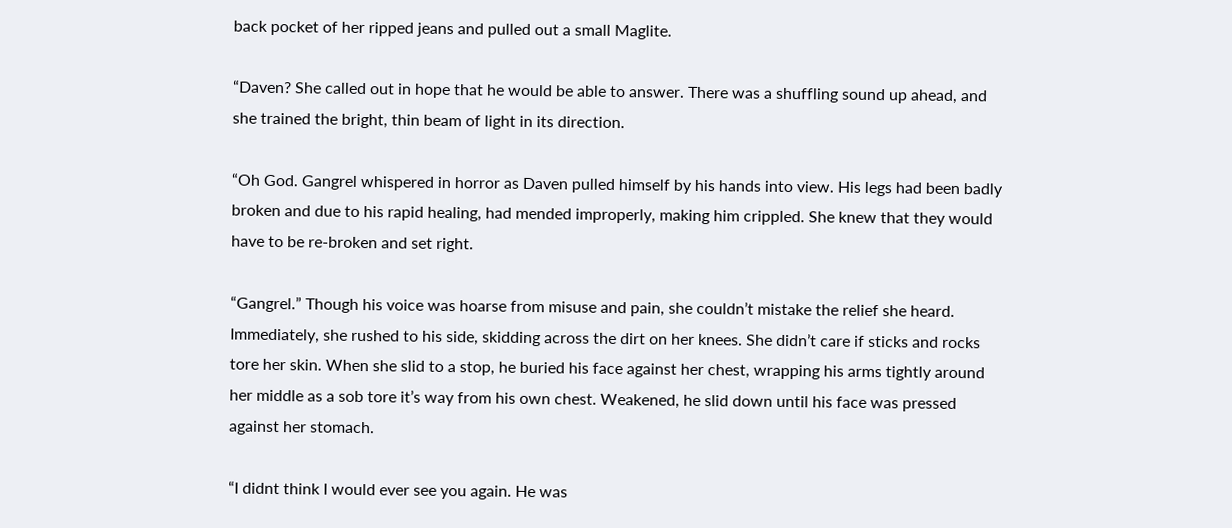back pocket of her ripped jeans and pulled out a small Maglite.

“Daven? She called out in hope that he would be able to answer. There was a shuffling sound up ahead, and she trained the bright, thin beam of light in its direction.

“Oh God. Gangrel whispered in horror as Daven pulled himself by his hands into view. His legs had been badly broken and due to his rapid healing, had mended improperly, making him crippled. She knew that they would have to be re-broken and set right.

“Gangrel.” Though his voice was hoarse from misuse and pain, she couldn’t mistake the relief she heard. Immediately, she rushed to his side, skidding across the dirt on her knees. She didn’t care if sticks and rocks tore her skin. When she slid to a stop, he buried his face against her chest, wrapping his arms tightly around her middle as a sob tore it’s way from his own chest. Weakened, he slid down until his face was pressed against her stomach.

“I didnt think I would ever see you again. He was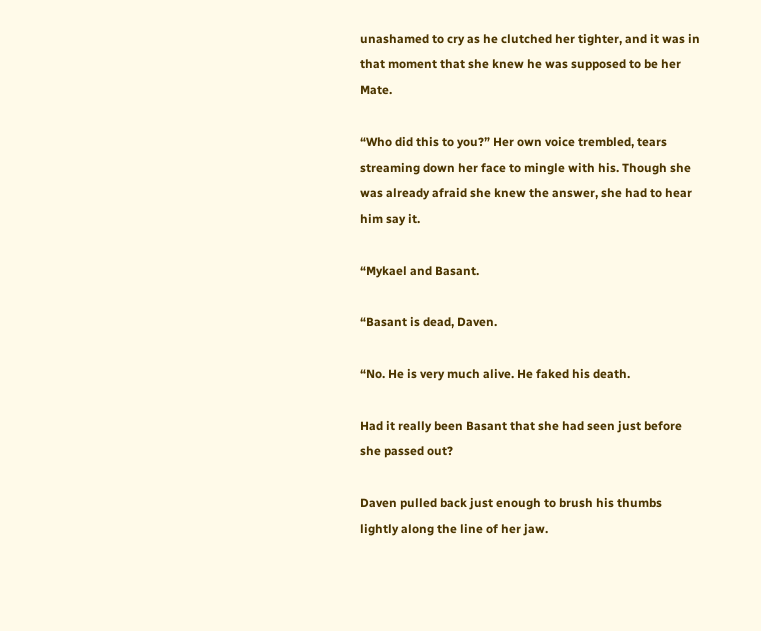unashamed to cry as he clutched her tighter, and it was in that moment that she knew he was supposed to be her Mate.

“Who did this to you?” Her own voice trembled, tears streaming down her face to mingle with his. Though she was already afraid she knew the answer, she had to hear him say it.

“Mykael and Basant.

“Basant is dead, Daven.

“No. He is very much alive. He faked his death.

Had it really been Basant that she had seen just before she passed out?

Daven pulled back just enough to brush his thumbs lightly along the line of her jaw.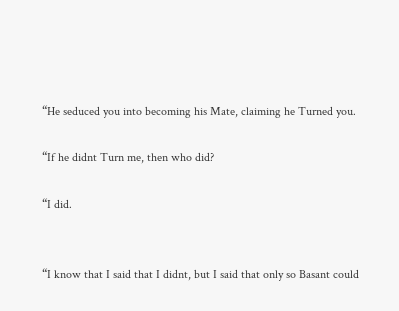“He seduced you into becoming his Mate, claiming he Turned you.

“If he didnt Turn me, then who did?

“I did.


“I know that I said that I didnt, but I said that only so Basant could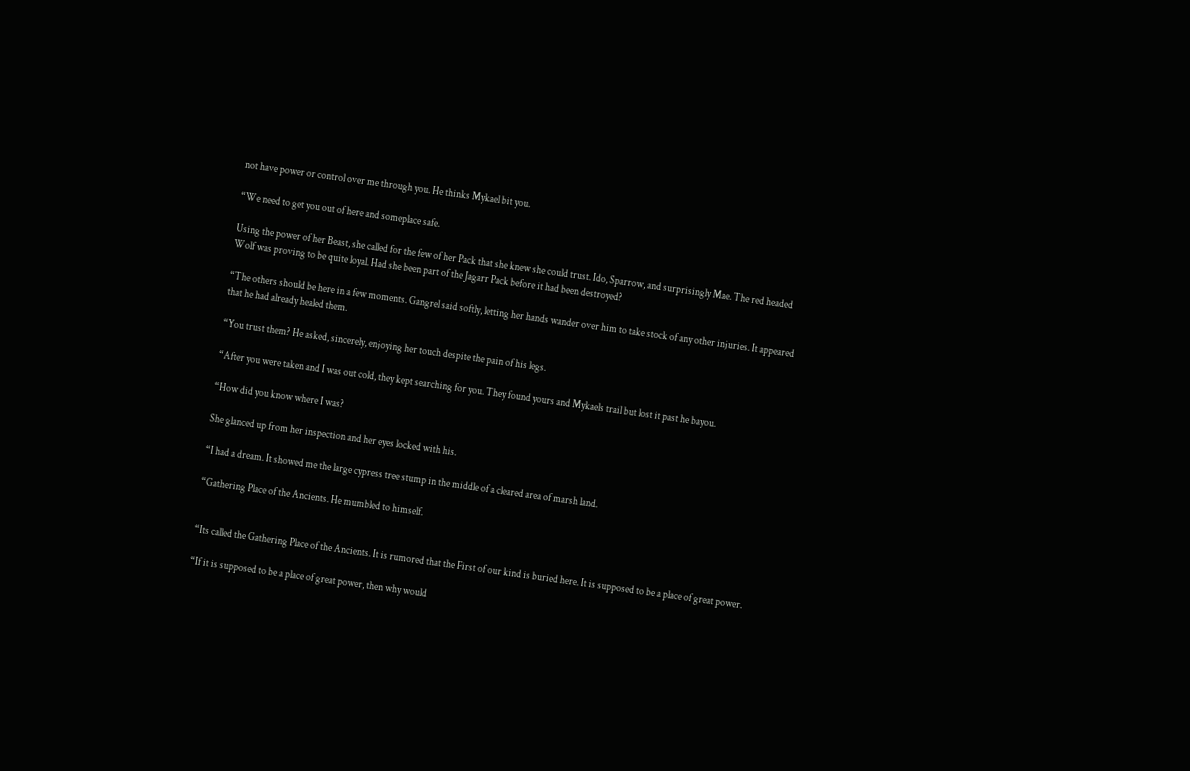not have power or control over me through you. He thinks Mykael bit you.

“We need to get you out of here and someplace safe.

Using the power of her Beast, she called for the few of her Pack that she knew she could trust. Ido, Sparrow, and surprisingly Mae. The red headed Wolf was proving to be quite loyal. Had she been part of the Jagarr Pack before it had been destroyed?

“The others should be here in a few moments. Gangrel said softly, letting her hands wander over him to take stock of any other injuries. It appeared that he had already healed them.

“You trust them? He asked, sincerely, enjoying her touch despite the pain of his legs.

“After you were taken and I was out cold, they kept searching for you. They found yours and Mykaels trail but lost it past he bayou.

“How did you know where I was?

She glanced up from her inspection and her eyes locked with his.

“I had a dream. It showed me the large cypress tree stump in the middle of a cleared area of marsh land.

“Gathering Place of the Ancients. He mumbled to himself.


“Its called the Gathering Place of the Ancients. It is rumored that the First of our kind is buried here. It is supposed to be a place of great power.

“If it is supposed to be a place of great power, then why would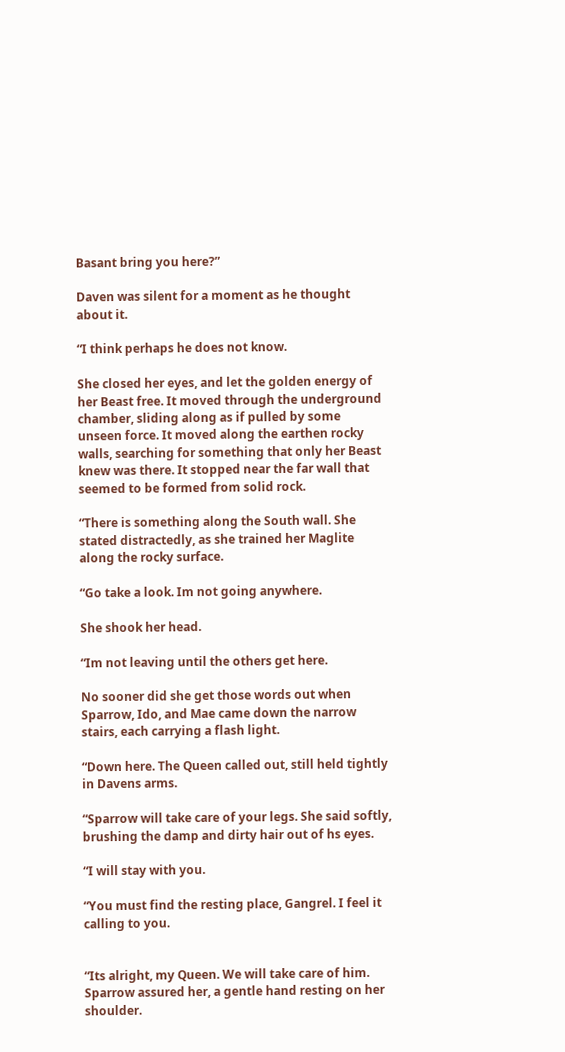Basant bring you here?”

Daven was silent for a moment as he thought about it.

“I think perhaps he does not know.

She closed her eyes, and let the golden energy of her Beast free. It moved through the underground chamber, sliding along as if pulled by some unseen force. It moved along the earthen rocky walls, searching for something that only her Beast knew was there. It stopped near the far wall that seemed to be formed from solid rock.

“There is something along the South wall. She stated distractedly, as she trained her Maglite along the rocky surface.

“Go take a look. Im not going anywhere.

She shook her head.

“Im not leaving until the others get here.

No sooner did she get those words out when Sparrow, Ido, and Mae came down the narrow stairs, each carrying a flash light.

“Down here. The Queen called out, still held tightly in Davens arms.

“Sparrow will take care of your legs. She said softly, brushing the damp and dirty hair out of hs eyes.

“I will stay with you.

“You must find the resting place, Gangrel. I feel it calling to you.


“Its alright, my Queen. We will take care of him. Sparrow assured her, a gentle hand resting on her shoulder.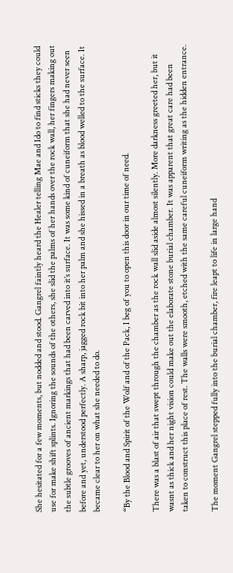She hesitated for a few moments, but nodded and stood. Gangrel faintly heard the Healer telling Mae and Ido to find sticks they could use for make shift splints. Ignoring the sounds of the others, she slid the palms of her hands over the rock wall, her fingers making out the subtle grooves of ancient markings that had been carved into it’s surface. It was some kind of cuneiform that she had never seen before and yet, understood perfectly. A sharp, jagged rock bit into her palm and she hissed in a breath as blood welled to the surface. It became clear to her on what she needed to do.

“By the Blood and Spirit of the Wolf and of the Pack, I beg of you to open this door in our time of need.

There was a blast of air that swept through the chamber as the rock wall slid aside almost silently. More darkness greeted her, but it wasnt as thick and her night vision could make out the elaborate stone burial chamber. It was apparent that great care had been taken to construct this place of rest. The walls were smooth, etched with the same careful cuneiform writing as the hidden entrance.

The moment Gangrel stepped fully into the burial chamber, fire leapt to life in large hand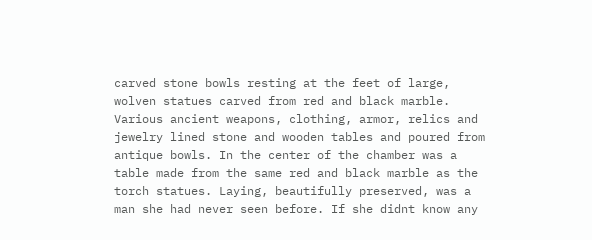carved stone bowls resting at the feet of large, wolven statues carved from red and black marble. Various ancient weapons, clothing, armor, relics and jewelry lined stone and wooden tables and poured from antique bowls. In the center of the chamber was a table made from the same red and black marble as the torch statues. Laying, beautifully preserved, was a man she had never seen before. If she didnt know any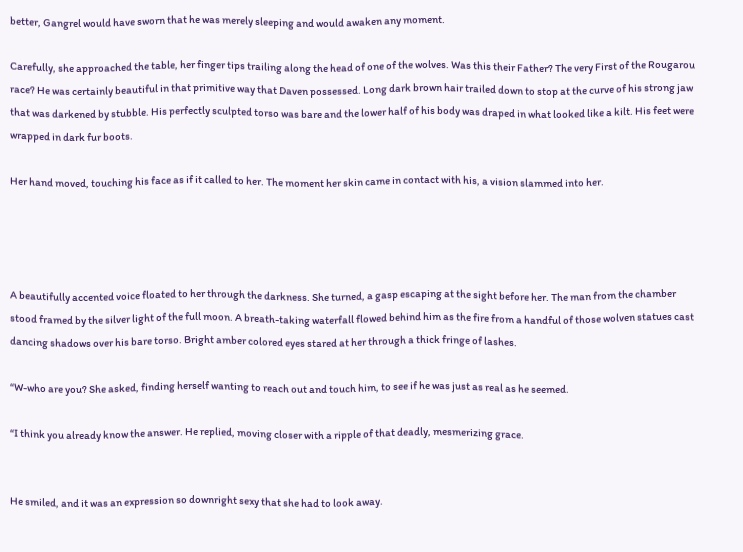better, Gangrel would have sworn that he was merely sleeping and would awaken any moment.

Carefully, she approached the table, her finger tips trailing along the head of one of the wolves. Was this their Father? The very First of the Rougarou race? He was certainly beautiful in that primitive way that Daven possessed. Long dark brown hair trailed down to stop at the curve of his strong jaw that was darkened by stubble. His perfectly sculpted torso was bare and the lower half of his body was draped in what looked like a kilt. His feet were wrapped in dark fur boots.

Her hand moved, touching his face as if it called to her. The moment her skin came in contact with his, a vision slammed into her.




A beautifully accented voice floated to her through the darkness. She turned, a gasp escaping at the sight before her. The man from the chamber stood framed by the silver light of the full moon. A breath-taking waterfall flowed behind him as the fire from a handful of those wolven statues cast dancing shadows over his bare torso. Bright amber colored eyes stared at her through a thick fringe of lashes.

“W-who are you? She asked, finding herself wanting to reach out and touch him, to see if he was just as real as he seemed.

“I think you already know the answer. He replied, moving closer with a ripple of that deadly, mesmerizing grace.


He smiled, and it was an expression so downright sexy that she had to look away.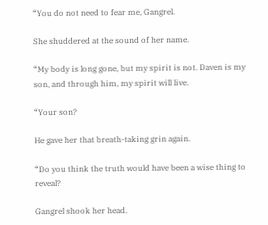“You do not need to fear me, Gangrel.

She shuddered at the sound of her name.

“My body is long gone, but my spirit is not. Daven is my son, and through him, my spirit will live.

“Your son?

He gave her that breath-taking grin again.

“Do you think the truth would have been a wise thing to reveal?

Gangrel shook her head.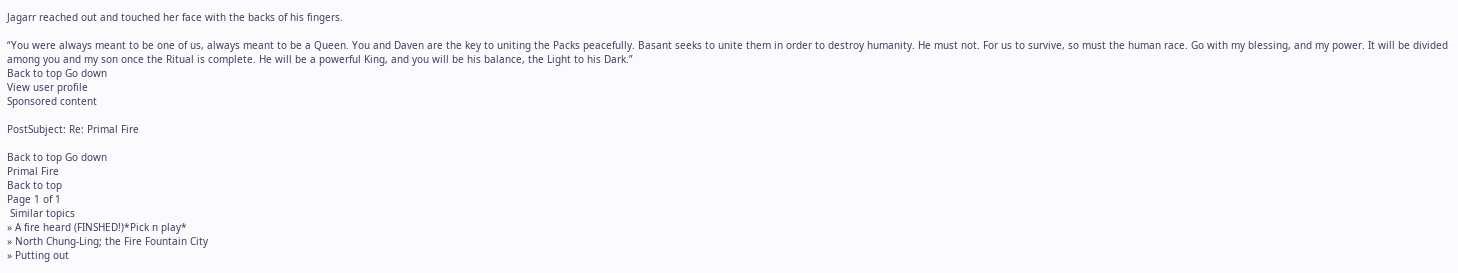Jagarr reached out and touched her face with the backs of his fingers.

“You were always meant to be one of us, always meant to be a Queen. You and Daven are the key to uniting the Packs peacefully. Basant seeks to unite them in order to destroy humanity. He must not. For us to survive, so must the human race. Go with my blessing, and my power. It will be divided among you and my son once the Ritual is complete. He will be a powerful King, and you will be his balance, the Light to his Dark.”
Back to top Go down
View user profile
Sponsored content

PostSubject: Re: Primal Fire

Back to top Go down
Primal Fire
Back to top
Page 1 of 1
 Similar topics
» A fire heard (FINSHED!)*Pick n play*
» North Chung-Ling; the Fire Fountain City
» Putting out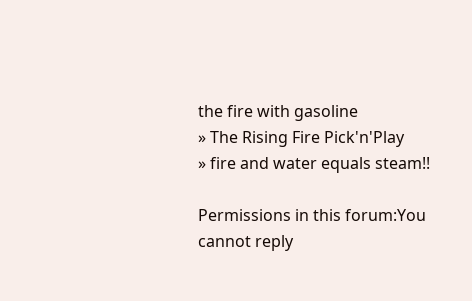the fire with gasoline
» The Rising Fire Pick'n'Play
» fire and water equals steam!!

Permissions in this forum:You cannot reply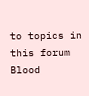to topics in this forum
Blood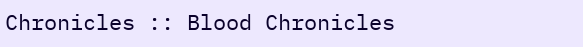Chronicles :: Blood Chronicles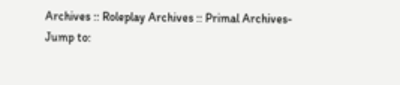Archives :: Roleplay Archives :: Primal Archives-
Jump to: